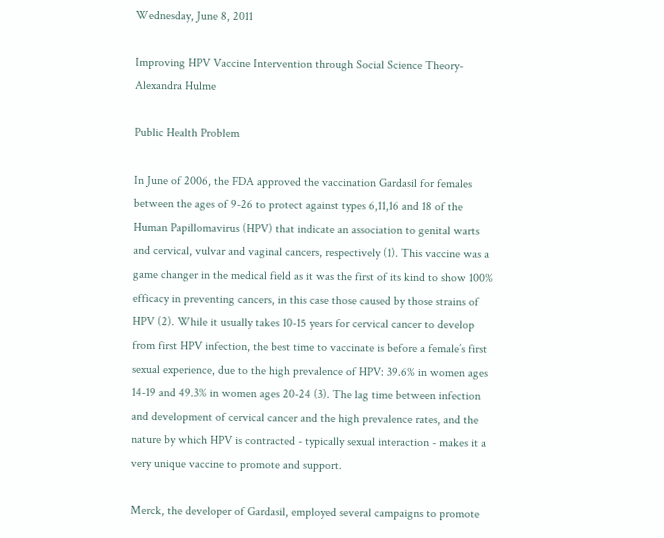Wednesday, June 8, 2011

Improving HPV Vaccine Intervention through Social Science Theory- Alexandra Hulme

Public Health Problem

In June of 2006, the FDA approved the vaccination Gardasil for females between the ages of 9-26 to protect against types 6,11,16 and 18 of the Human Papillomavirus (HPV) that indicate an association to genital warts and cervical, vulvar and vaginal cancers, respectively (1). This vaccine was a game changer in the medical field as it was the first of its kind to show 100% efficacy in preventing cancers, in this case those caused by those strains of HPV (2). While it usually takes 10-15 years for cervical cancer to develop from first HPV infection, the best time to vaccinate is before a female’s first sexual experience, due to the high prevalence of HPV: 39.6% in women ages 14-19 and 49.3% in women ages 20-24 (3). The lag time between infection and development of cervical cancer and the high prevalence rates, and the nature by which HPV is contracted - typically sexual interaction - makes it a very unique vaccine to promote and support.

Merck, the developer of Gardasil, employed several campaigns to promote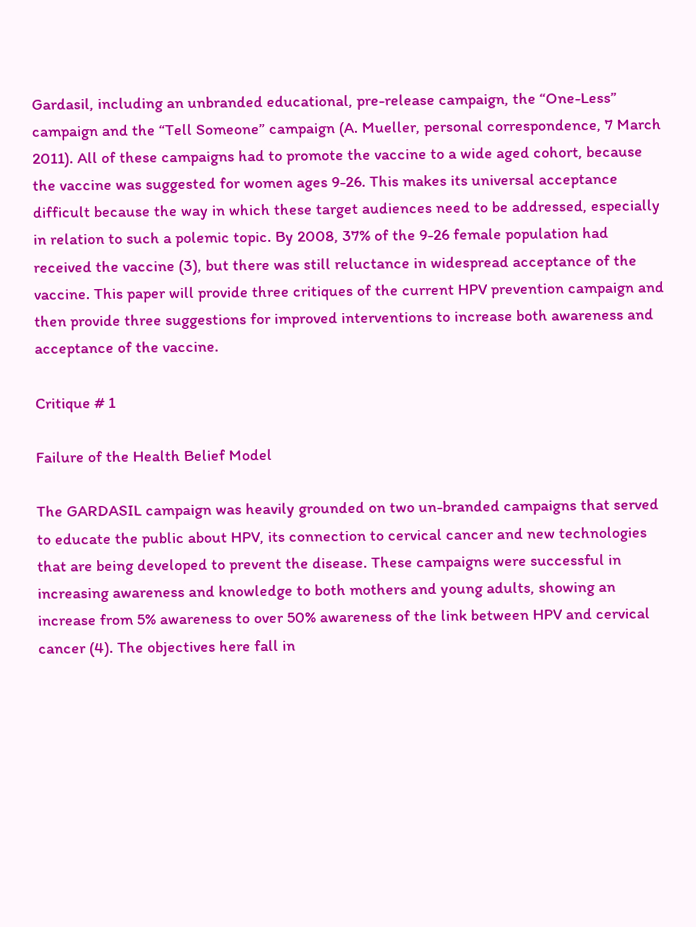Gardasil, including an unbranded educational, pre-release campaign, the “One-Less” campaign and the “Tell Someone” campaign (A. Mueller, personal correspondence, 7 March 2011). All of these campaigns had to promote the vaccine to a wide aged cohort, because the vaccine was suggested for women ages 9-26. This makes its universal acceptance difficult because the way in which these target audiences need to be addressed, especially in relation to such a polemic topic. By 2008, 37% of the 9-26 female population had received the vaccine (3), but there was still reluctance in widespread acceptance of the vaccine. This paper will provide three critiques of the current HPV prevention campaign and then provide three suggestions for improved interventions to increase both awareness and acceptance of the vaccine.

Critique # 1

Failure of the Health Belief Model

The GARDASIL campaign was heavily grounded on two un-branded campaigns that served to educate the public about HPV, its connection to cervical cancer and new technologies that are being developed to prevent the disease. These campaigns were successful in increasing awareness and knowledge to both mothers and young adults, showing an increase from 5% awareness to over 50% awareness of the link between HPV and cervical cancer (4). The objectives here fall in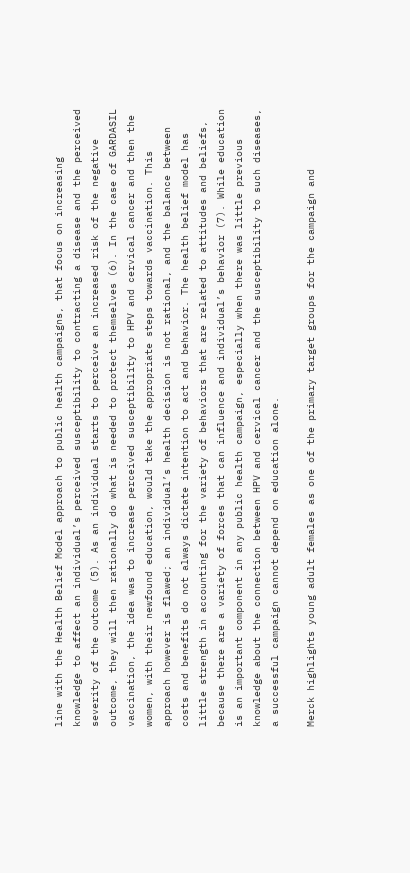line with the Health Belief Model approach to public health campaigns, that focus on increasing knowledge to affect an individual’s perceived susceptibility to contracting a disease and the perceived severity of the outcome (5). As an individual starts to perceive an increased risk of the negative outcome, they will then rationally do what is needed to protect themselves (6). In the case of GARDASIL vaccination, the idea was to increase perceived susceptibility to HPV and cervical cancer and then the women, with their newfound education, would take the appropriate steps towards vaccination. This approach however is flawed; an individual’s health decision is not rational, and the balance between costs and benefits do not always dictate intention to act and behavior. The health belief model has little strength in accounting for the variety of behaviors that are related to attitudes and beliefs, because there are a variety of forces that can influence and individual’s behavior (7). While education is an important component in any public health campaign, especially when there was little previous knowledge about the connection between HPV and cervical cancer and the susceptibility to such diseases, a successful campaign cannot depend on education alone.

Merck highlights young adult females as one of the primary target groups for the campaign and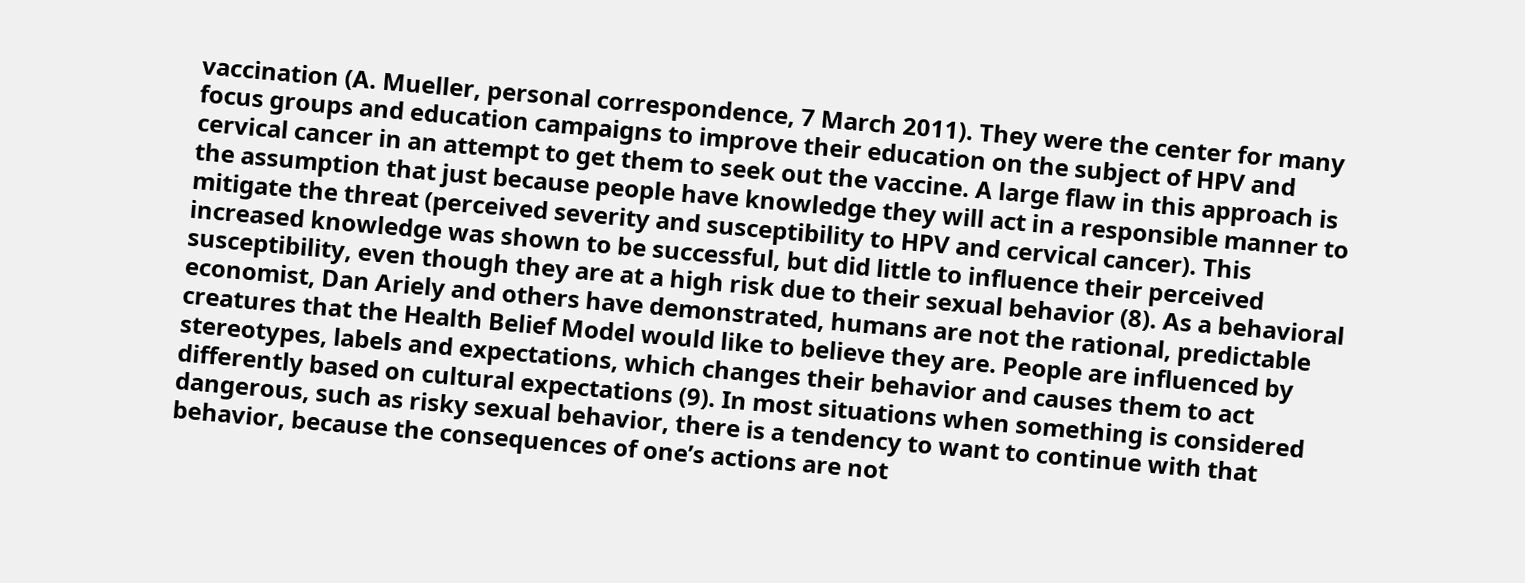vaccination (A. Mueller, personal correspondence, 7 March 2011). They were the center for many focus groups and education campaigns to improve their education on the subject of HPV and cervical cancer in an attempt to get them to seek out the vaccine. A large flaw in this approach is the assumption that just because people have knowledge they will act in a responsible manner to mitigate the threat (perceived severity and susceptibility to HPV and cervical cancer). This increased knowledge was shown to be successful, but did little to influence their perceived susceptibility, even though they are at a high risk due to their sexual behavior (8). As a behavioral economist, Dan Ariely and others have demonstrated, humans are not the rational, predictable creatures that the Health Belief Model would like to believe they are. People are influenced by stereotypes, labels and expectations, which changes their behavior and causes them to act differently based on cultural expectations (9). In most situations when something is considered dangerous, such as risky sexual behavior, there is a tendency to want to continue with that behavior, because the consequences of one’s actions are not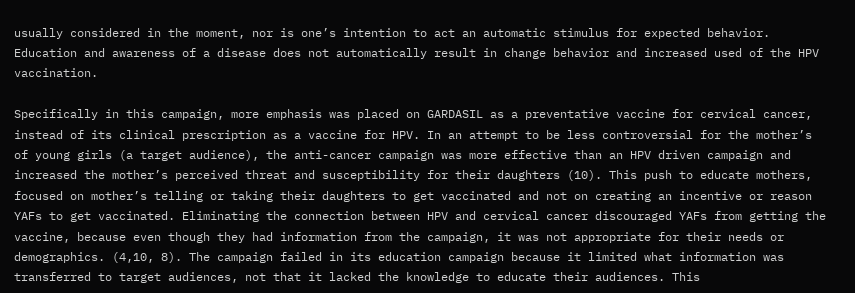usually considered in the moment, nor is one’s intention to act an automatic stimulus for expected behavior. Education and awareness of a disease does not automatically result in change behavior and increased used of the HPV vaccination.

Specifically in this campaign, more emphasis was placed on GARDASIL as a preventative vaccine for cervical cancer, instead of its clinical prescription as a vaccine for HPV. In an attempt to be less controversial for the mother’s of young girls (a target audience), the anti-cancer campaign was more effective than an HPV driven campaign and increased the mother’s perceived threat and susceptibility for their daughters (10). This push to educate mothers, focused on mother’s telling or taking their daughters to get vaccinated and not on creating an incentive or reason YAFs to get vaccinated. Eliminating the connection between HPV and cervical cancer discouraged YAFs from getting the vaccine, because even though they had information from the campaign, it was not appropriate for their needs or demographics. (4,10, 8). The campaign failed in its education campaign because it limited what information was transferred to target audiences, not that it lacked the knowledge to educate their audiences. This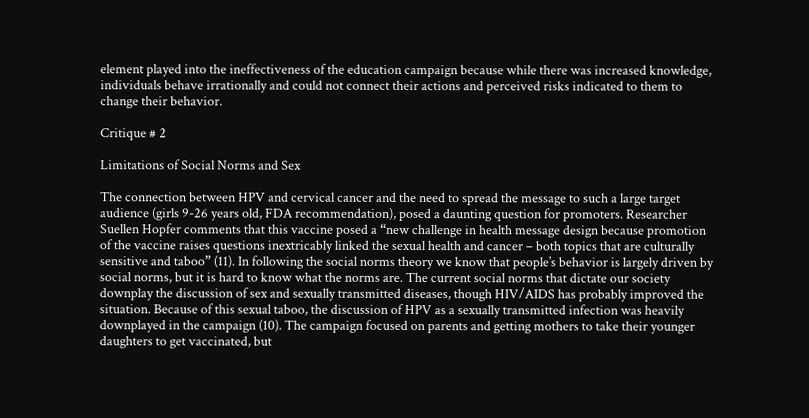element played into the ineffectiveness of the education campaign because while there was increased knowledge, individuals behave irrationally and could not connect their actions and perceived risks indicated to them to change their behavior.

Critique # 2

Limitations of Social Norms and Sex

The connection between HPV and cervical cancer and the need to spread the message to such a large target audience (girls 9-26 years old, FDA recommendation), posed a daunting question for promoters. Researcher Suellen Hopfer comments that this vaccine posed a “new challenge in health message design because promotion of the vaccine raises questions inextricably linked the sexual health and cancer – both topics that are culturally sensitive and taboo” (11). In following the social norms theory we know that people’s behavior is largely driven by social norms, but it is hard to know what the norms are. The current social norms that dictate our society downplay the discussion of sex and sexually transmitted diseases, though HIV/AIDS has probably improved the situation. Because of this sexual taboo, the discussion of HPV as a sexually transmitted infection was heavily downplayed in the campaign (10). The campaign focused on parents and getting mothers to take their younger daughters to get vaccinated, but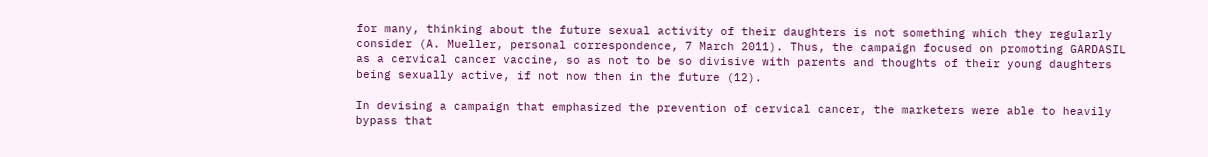for many, thinking about the future sexual activity of their daughters is not something which they regularly consider (A. Mueller, personal correspondence, 7 March 2011). Thus, the campaign focused on promoting GARDASIL as a cervical cancer vaccine, so as not to be so divisive with parents and thoughts of their young daughters being sexually active, if not now then in the future (12).

In devising a campaign that emphasized the prevention of cervical cancer, the marketers were able to heavily bypass that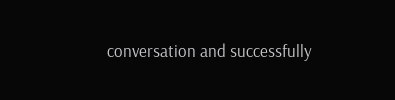conversation and successfully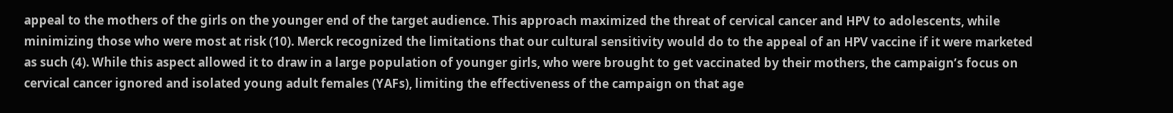appeal to the mothers of the girls on the younger end of the target audience. This approach maximized the threat of cervical cancer and HPV to adolescents, while minimizing those who were most at risk (10). Merck recognized the limitations that our cultural sensitivity would do to the appeal of an HPV vaccine if it were marketed as such (4). While this aspect allowed it to draw in a large population of younger girls, who were brought to get vaccinated by their mothers, the campaign’s focus on cervical cancer ignored and isolated young adult females (YAFs), limiting the effectiveness of the campaign on that age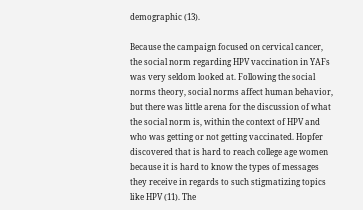demographic (13).

Because the campaign focused on cervical cancer, the social norm regarding HPV vaccination in YAFs was very seldom looked at. Following the social norms theory, social norms affect human behavior, but there was little arena for the discussion of what the social norm is, within the context of HPV and who was getting or not getting vaccinated. Hopfer discovered that is hard to reach college age women because it is hard to know the types of messages they receive in regards to such stigmatizing topics like HPV (11). The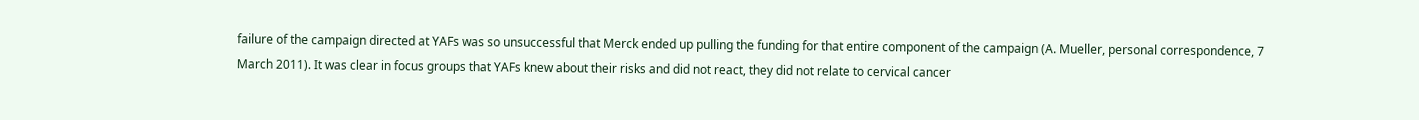failure of the campaign directed at YAFs was so unsuccessful that Merck ended up pulling the funding for that entire component of the campaign (A. Mueller, personal correspondence, 7 March 2011). It was clear in focus groups that YAFs knew about their risks and did not react, they did not relate to cervical cancer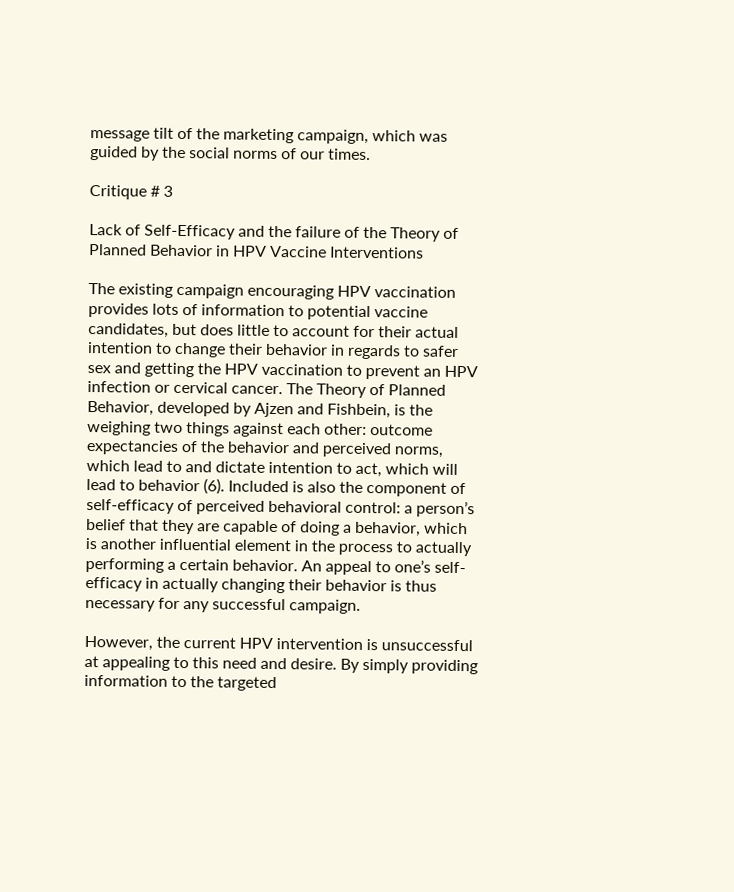message tilt of the marketing campaign, which was guided by the social norms of our times.

Critique # 3

Lack of Self-Efficacy and the failure of the Theory of Planned Behavior in HPV Vaccine Interventions

The existing campaign encouraging HPV vaccination provides lots of information to potential vaccine candidates, but does little to account for their actual intention to change their behavior in regards to safer sex and getting the HPV vaccination to prevent an HPV infection or cervical cancer. The Theory of Planned Behavior, developed by Ajzen and Fishbein, is the weighing two things against each other: outcome expectancies of the behavior and perceived norms, which lead to and dictate intention to act, which will lead to behavior (6). Included is also the component of self-efficacy of perceived behavioral control: a person’s belief that they are capable of doing a behavior, which is another influential element in the process to actually performing a certain behavior. An appeal to one’s self-efficacy in actually changing their behavior is thus necessary for any successful campaign.

However, the current HPV intervention is unsuccessful at appealing to this need and desire. By simply providing information to the targeted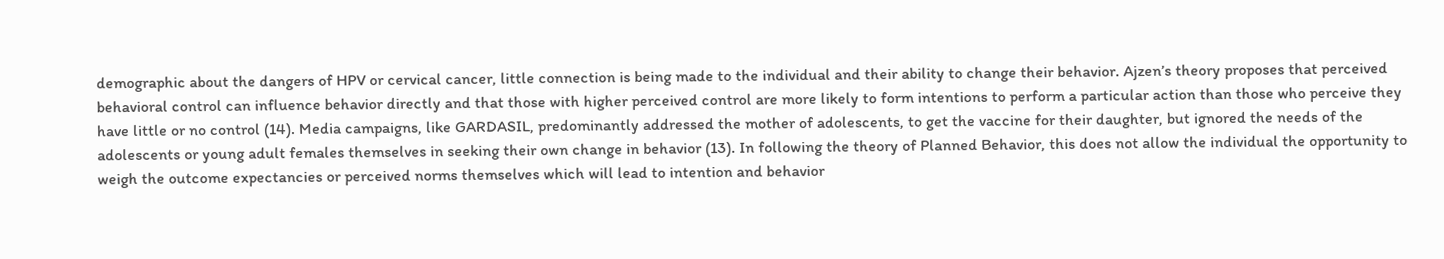demographic about the dangers of HPV or cervical cancer, little connection is being made to the individual and their ability to change their behavior. Ajzen’s theory proposes that perceived behavioral control can influence behavior directly and that those with higher perceived control are more likely to form intentions to perform a particular action than those who perceive they have little or no control (14). Media campaigns, like GARDASIL, predominantly addressed the mother of adolescents, to get the vaccine for their daughter, but ignored the needs of the adolescents or young adult females themselves in seeking their own change in behavior (13). In following the theory of Planned Behavior, this does not allow the individual the opportunity to weigh the outcome expectancies or perceived norms themselves which will lead to intention and behavior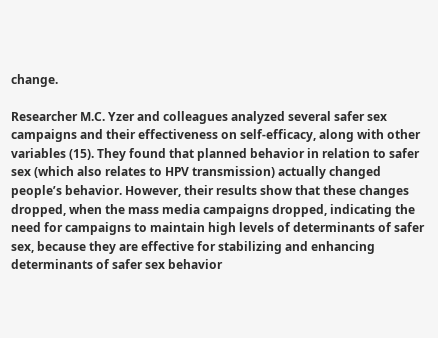change.

Researcher M.C. Yzer and colleagues analyzed several safer sex campaigns and their effectiveness on self-efficacy, along with other variables (15). They found that planned behavior in relation to safer sex (which also relates to HPV transmission) actually changed people’s behavior. However, their results show that these changes dropped, when the mass media campaigns dropped, indicating the need for campaigns to maintain high levels of determinants of safer sex, because they are effective for stabilizing and enhancing determinants of safer sex behavior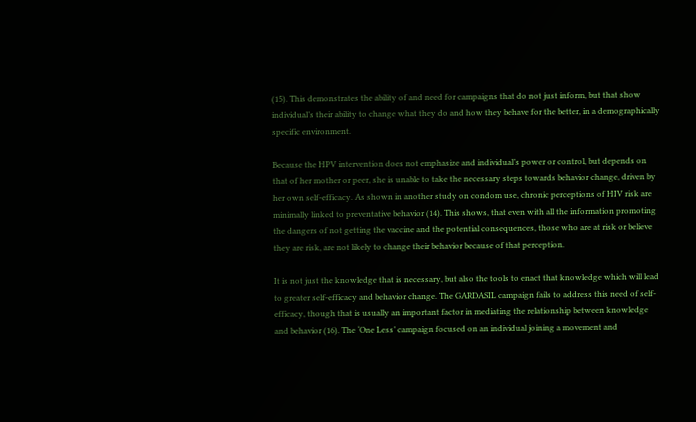(15). This demonstrates the ability of and need for campaigns that do not just inform, but that show individual’s their ability to change what they do and how they behave for the better, in a demographically specific environment.

Because the HPV intervention does not emphasize and individual’s power or control, but depends on that of her mother or peer, she is unable to take the necessary steps towards behavior change, driven by her own self-efficacy. As shown in another study on condom use, chronic perceptions of HIV risk are minimally linked to preventative behavior (14). This shows, that even with all the information promoting the dangers of not getting the vaccine and the potential consequences, those who are at risk or believe they are risk, are not likely to change their behavior because of that perception.

It is not just the knowledge that is necessary, but also the tools to enact that knowledge which will lead to greater self-efficacy and behavior change. The GARDASIL campaign fails to address this need of self-efficacy, though that is usually an important factor in mediating the relationship between knowledge and behavior (16). The ‘One Less’ campaign focused on an individual joining a movement and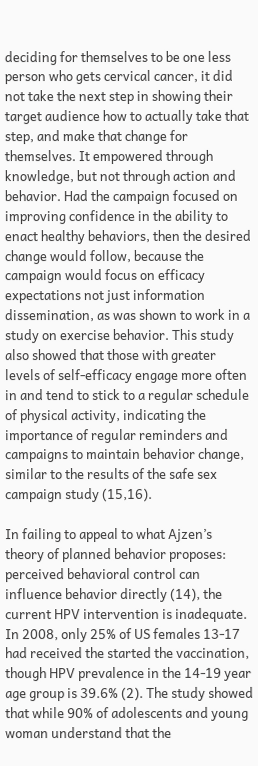deciding for themselves to be one less person who gets cervical cancer, it did not take the next step in showing their target audience how to actually take that step, and make that change for themselves. It empowered through knowledge, but not through action and behavior. Had the campaign focused on improving confidence in the ability to enact healthy behaviors, then the desired change would follow, because the campaign would focus on efficacy expectations not just information dissemination, as was shown to work in a study on exercise behavior. This study also showed that those with greater levels of self-efficacy engage more often in and tend to stick to a regular schedule of physical activity, indicating the importance of regular reminders and campaigns to maintain behavior change, similar to the results of the safe sex campaign study (15,16).

In failing to appeal to what Ajzen’s theory of planned behavior proposes: perceived behavioral control can influence behavior directly (14), the current HPV intervention is inadequate. In 2008, only 25% of US females 13-17 had received the started the vaccination, though HPV prevalence in the 14-19 year age group is 39.6% (2). The study showed that while 90% of adolescents and young woman understand that the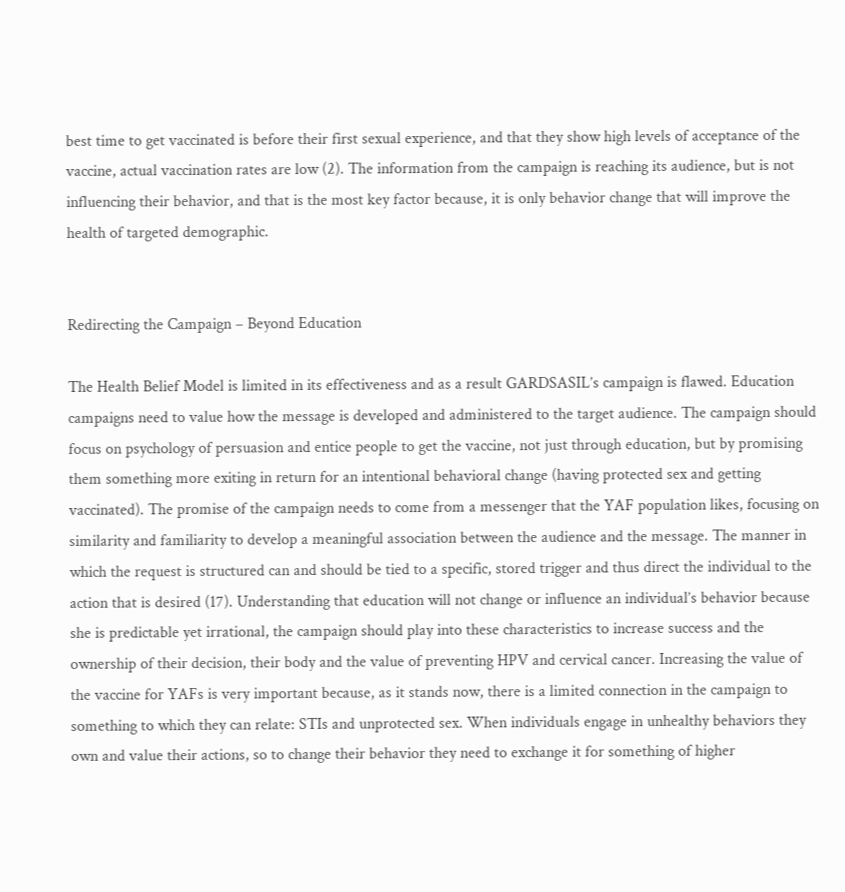best time to get vaccinated is before their first sexual experience, and that they show high levels of acceptance of the vaccine, actual vaccination rates are low (2). The information from the campaign is reaching its audience, but is not influencing their behavior, and that is the most key factor because, it is only behavior change that will improve the health of targeted demographic.


Redirecting the Campaign – Beyond Education

The Health Belief Model is limited in its effectiveness and as a result GARDSASIL’s campaign is flawed. Education campaigns need to value how the message is developed and administered to the target audience. The campaign should focus on psychology of persuasion and entice people to get the vaccine, not just through education, but by promising them something more exiting in return for an intentional behavioral change (having protected sex and getting vaccinated). The promise of the campaign needs to come from a messenger that the YAF population likes, focusing on similarity and familiarity to develop a meaningful association between the audience and the message. The manner in which the request is structured can and should be tied to a specific, stored trigger and thus direct the individual to the action that is desired (17). Understanding that education will not change or influence an individual’s behavior because she is predictable yet irrational, the campaign should play into these characteristics to increase success and the ownership of their decision, their body and the value of preventing HPV and cervical cancer. Increasing the value of the vaccine for YAFs is very important because, as it stands now, there is a limited connection in the campaign to something to which they can relate: STIs and unprotected sex. When individuals engage in unhealthy behaviors they own and value their actions, so to change their behavior they need to exchange it for something of higher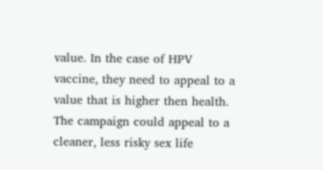value. In the case of HPV vaccine, they need to appeal to a value that is higher then health. The campaign could appeal to a cleaner, less risky sex life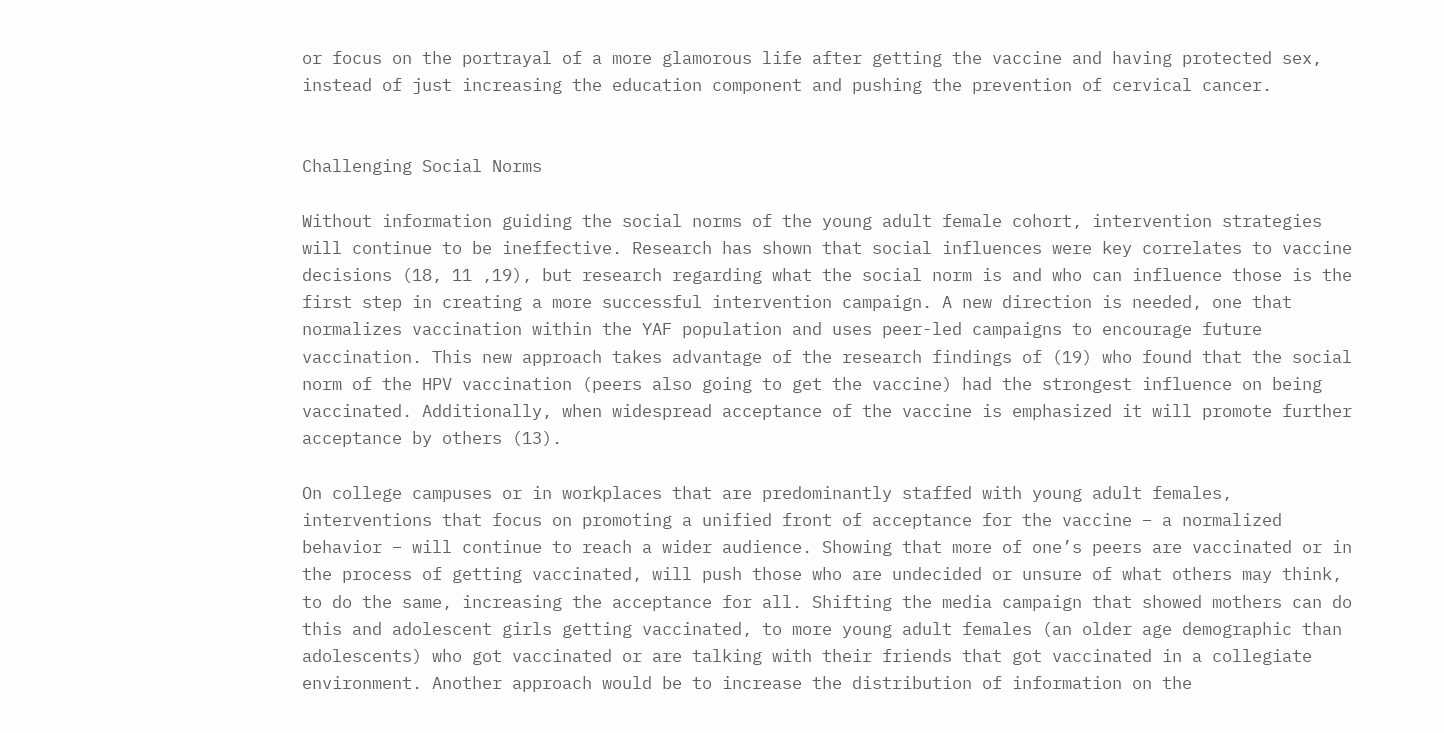or focus on the portrayal of a more glamorous life after getting the vaccine and having protected sex, instead of just increasing the education component and pushing the prevention of cervical cancer.


Challenging Social Norms

Without information guiding the social norms of the young adult female cohort, intervention strategies will continue to be ineffective. Research has shown that social influences were key correlates to vaccine decisions (18, 11 ,19), but research regarding what the social norm is and who can influence those is the first step in creating a more successful intervention campaign. A new direction is needed, one that normalizes vaccination within the YAF population and uses peer-led campaigns to encourage future vaccination. This new approach takes advantage of the research findings of (19) who found that the social norm of the HPV vaccination (peers also going to get the vaccine) had the strongest influence on being vaccinated. Additionally, when widespread acceptance of the vaccine is emphasized it will promote further acceptance by others (13).

On college campuses or in workplaces that are predominantly staffed with young adult females, interventions that focus on promoting a unified front of acceptance for the vaccine – a normalized behavior – will continue to reach a wider audience. Showing that more of one’s peers are vaccinated or in the process of getting vaccinated, will push those who are undecided or unsure of what others may think, to do the same, increasing the acceptance for all. Shifting the media campaign that showed mothers can do this and adolescent girls getting vaccinated, to more young adult females (an older age demographic than adolescents) who got vaccinated or are talking with their friends that got vaccinated in a collegiate environment. Another approach would be to increase the distribution of information on the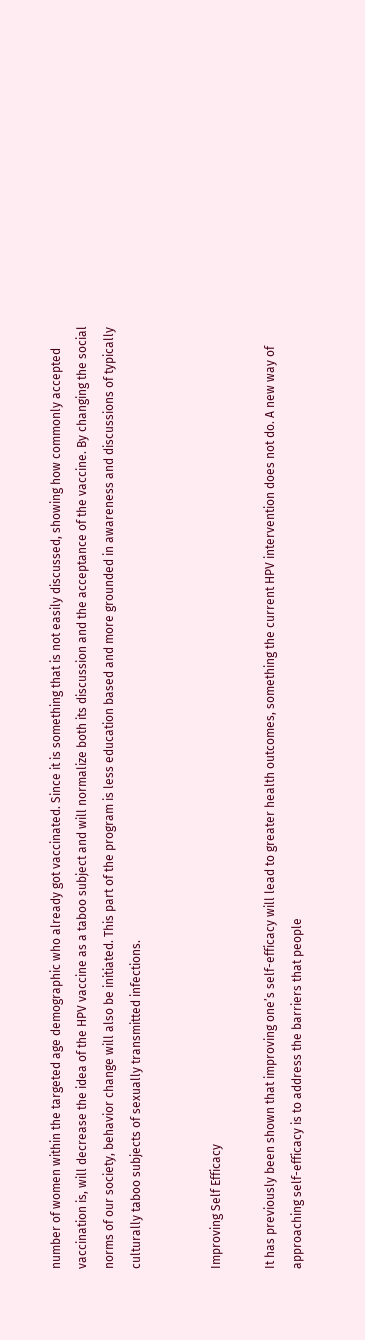number of women within the targeted age demographic who already got vaccinated. Since it is something that is not easily discussed, showing how commonly accepted vaccination is, will decrease the idea of the HPV vaccine as a taboo subject and will normalize both its discussion and the acceptance of the vaccine. By changing the social norms of our society, behavior change will also be initiated. This part of the program is less education based and more grounded in awareness and discussions of typically culturally taboo subjects of sexually transmitted infections.


Improving Self Efficacy

It has previously been shown that improving one’s self-efficacy will lead to greater health outcomes, something the current HPV intervention does not do. A new way of approaching self-efficacy is to address the barriers that people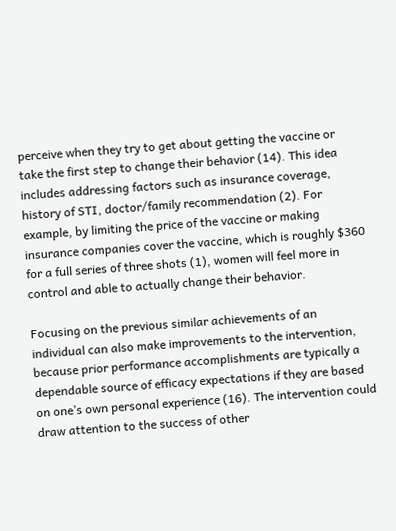perceive when they try to get about getting the vaccine or take the first step to change their behavior (14). This idea includes addressing factors such as insurance coverage, history of STI, doctor/family recommendation (2). For example, by limiting the price of the vaccine or making insurance companies cover the vaccine, which is roughly $360 for a full series of three shots (1), women will feel more in control and able to actually change their behavior.

Focusing on the previous similar achievements of an individual can also make improvements to the intervention, because prior performance accomplishments are typically a dependable source of efficacy expectations if they are based on one’s own personal experience (16). The intervention could draw attention to the success of other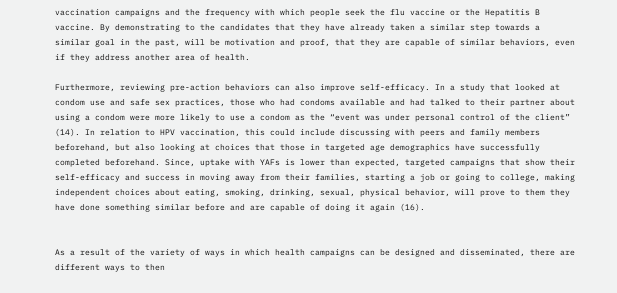vaccination campaigns and the frequency with which people seek the flu vaccine or the Hepatitis B vaccine. By demonstrating to the candidates that they have already taken a similar step towards a similar goal in the past, will be motivation and proof, that they are capable of similar behaviors, even if they address another area of health.

Furthermore, reviewing pre-action behaviors can also improve self-efficacy. In a study that looked at condom use and safe sex practices, those who had condoms available and had talked to their partner about using a condom were more likely to use a condom as the “event was under personal control of the client” (14). In relation to HPV vaccination, this could include discussing with peers and family members beforehand, but also looking at choices that those in targeted age demographics have successfully completed beforehand. Since, uptake with YAFs is lower than expected, targeted campaigns that show their self-efficacy and success in moving away from their families, starting a job or going to college, making independent choices about eating, smoking, drinking, sexual, physical behavior, will prove to them they have done something similar before and are capable of doing it again (16).


As a result of the variety of ways in which health campaigns can be designed and disseminated, there are different ways to then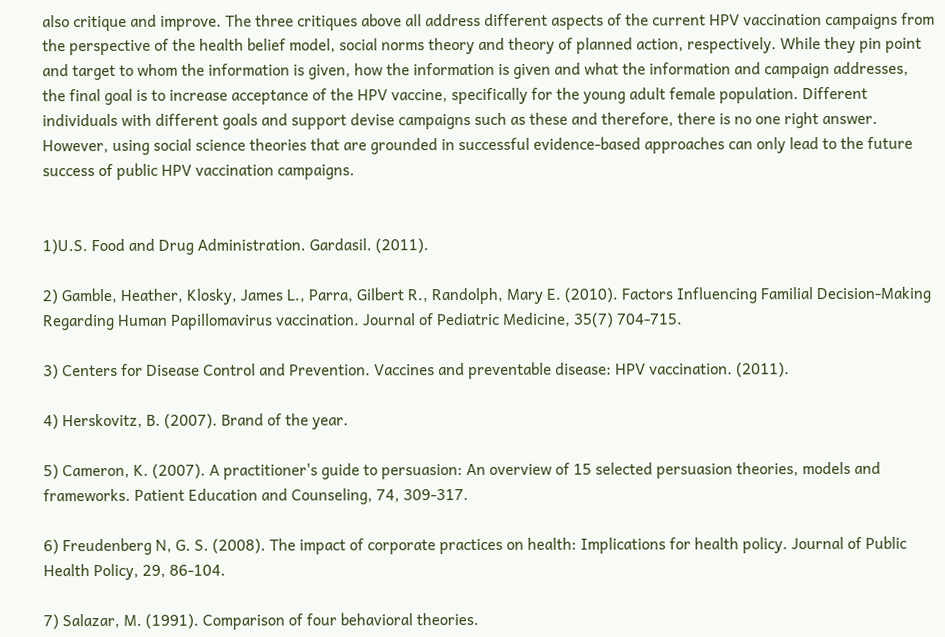also critique and improve. The three critiques above all address different aspects of the current HPV vaccination campaigns from the perspective of the health belief model, social norms theory and theory of planned action, respectively. While they pin point and target to whom the information is given, how the information is given and what the information and campaign addresses, the final goal is to increase acceptance of the HPV vaccine, specifically for the young adult female population. Different individuals with different goals and support devise campaigns such as these and therefore, there is no one right answer. However, using social science theories that are grounded in successful evidence-based approaches can only lead to the future success of public HPV vaccination campaigns.


1)U.S. Food and Drug Administration. Gardasil. (2011).

2) Gamble, Heather, Klosky, James L., Parra, Gilbert R., Randolph, Mary E. (2010). Factors Influencing Familial Decision-Making Regarding Human Papillomavirus vaccination. Journal of Pediatric Medicine, 35(7) 704-715.

3) Centers for Disease Control and Prevention. Vaccines and preventable disease: HPV vaccination. (2011).

4) Herskovitz, B. (2007). Brand of the year.

5) Cameron, K. (2007). A practitioner's guide to persuasion: An overview of 15 selected persuasion theories, models and frameworks. Patient Education and Counseling, 74, 309-317.

6) Freudenberg N, G. S. (2008). The impact of corporate practices on health: Implications for health policy. Journal of Public Health Policy, 29, 86-104.

7) Salazar, M. (1991). Comparison of four behavioral theories.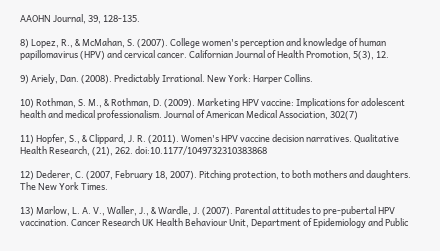AAOHN Journal, 39, 128-135.

8) Lopez, R., & McMahan, S. (2007). College women's perception and knowledge of human papillomavirus (HPV) and cervical cancer. Californian Journal of Health Promotion, 5(3), 12.

9) Ariely, Dan. (2008). Predictably Irrational. New York: Harper Collins.

10) Rothman, S. M., & Rothman, D. (2009). Marketing HPV vaccine: Implications for adolescent health and medical professionalism. Journal of American Medical Association, 302(7)

11) Hopfer, S., & Clippard, J. R. (2011). Women's HPV vaccine decision narratives. Qualitative Health Research, (21), 262. doi:10.1177/1049732310383868

12) Dederer, C. (2007, February 18, 2007). Pitching protection, to both mothers and daughters. The New York Times.

13) Marlow, L. A. V., Waller, J., & Wardle, J. (2007). Parental attitudes to pre-pubertal HPV vaccination. Cancer Research UK Health Behaviour Unit, Department of Epidemiology and Public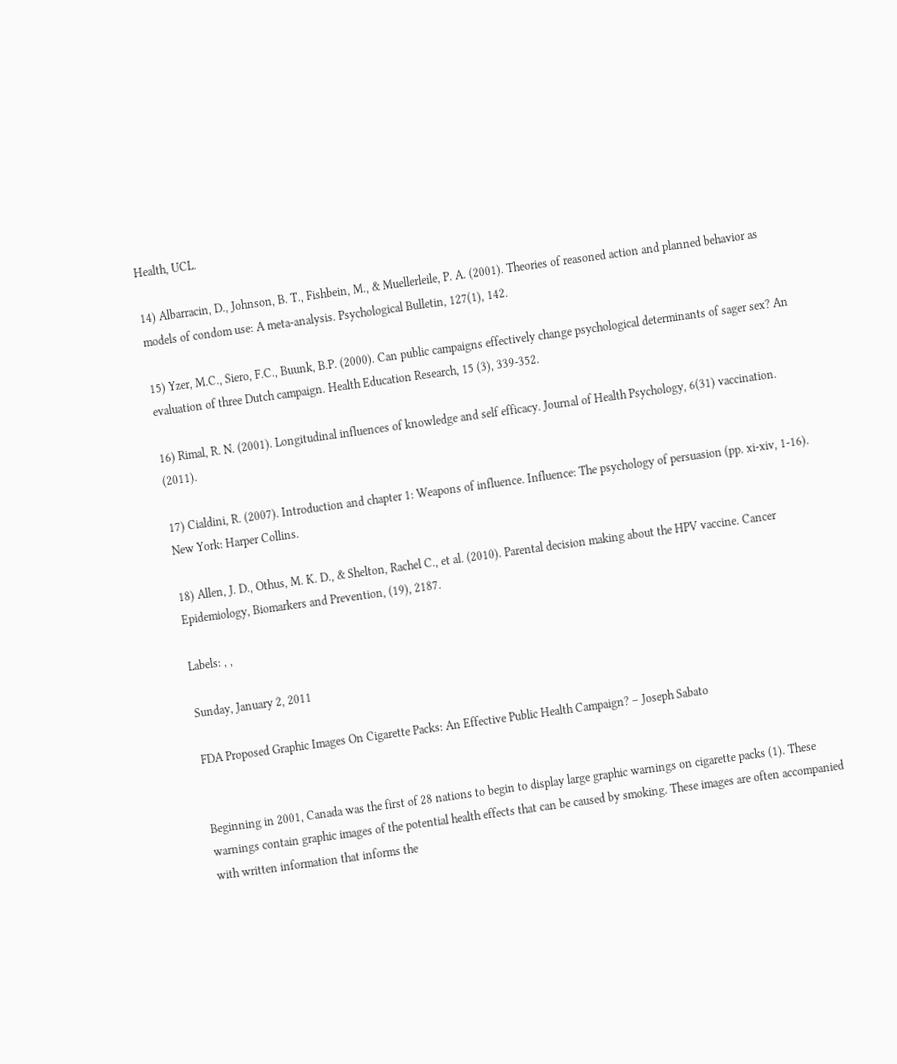Health, UCL.

14) Albarracin, D., Johnson, B. T., Fishbein, M., & Muellerleile, P. A. (2001). Theories of reasoned action and planned behavior as models of condom use: A meta-analysis. Psychological Bulletin, 127(1), 142.

15) Yzer, M.C., Siero, F.C., Buunk, B.P. (2000). Can public campaigns effectively change psychological determinants of sager sex? An evaluation of three Dutch campaign. Health Education Research, 15 (3), 339-352.

16) Rimal, R. N. (2001). Longitudinal influences of knowledge and self efficacy. Journal of Health Psychology, 6(31) vaccination. (2011).

17) Cialdini, R. (2007). Introduction and chapter 1: Weapons of influence. Influence: The psychology of persuasion (pp. xi-xiv, 1-16). New York: Harper Collins.

18) Allen, J. D., Othus, M. K. D., & Shelton, Rachel C., et al. (2010). Parental decision making about the HPV vaccine. Cancer Epidemiology, Biomarkers and Prevention, (19), 2187.

Labels: , ,

Sunday, January 2, 2011

FDA Proposed Graphic Images On Cigarette Packs: An Effective Public Health Campaign? – Joseph Sabato


Beginning in 2001, Canada was the first of 28 nations to begin to display large graphic warnings on cigarette packs (1). These warnings contain graphic images of the potential health effects that can be caused by smoking. These images are often accompanied with written information that informs the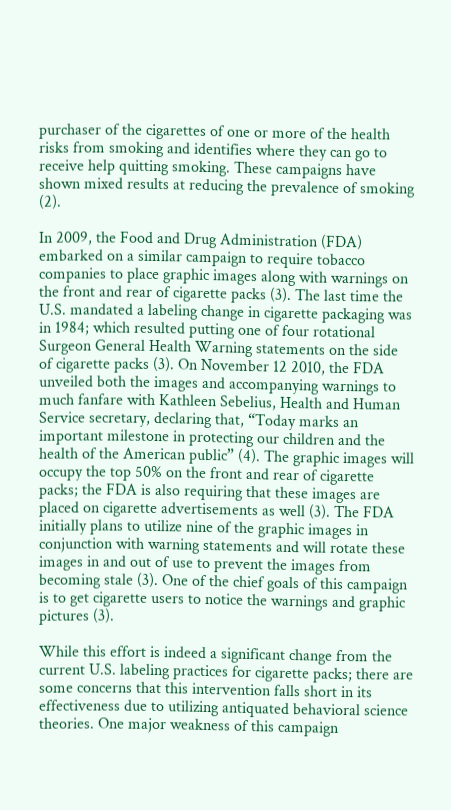purchaser of the cigarettes of one or more of the health risks from smoking and identifies where they can go to receive help quitting smoking. These campaigns have shown mixed results at reducing the prevalence of smoking (2).

In 2009, the Food and Drug Administration (FDA) embarked on a similar campaign to require tobacco companies to place graphic images along with warnings on the front and rear of cigarette packs (3). The last time the U.S. mandated a labeling change in cigarette packaging was in 1984; which resulted putting one of four rotational Surgeon General Health Warning statements on the side of cigarette packs (3). On November 12 2010, the FDA unveiled both the images and accompanying warnings to much fanfare with Kathleen Sebelius, Health and Human Service secretary, declaring that, “Today marks an important milestone in protecting our children and the health of the American public” (4). The graphic images will occupy the top 50% on the front and rear of cigarette packs; the FDA is also requiring that these images are placed on cigarette advertisements as well (3). The FDA initially plans to utilize nine of the graphic images in conjunction with warning statements and will rotate these images in and out of use to prevent the images from becoming stale (3). One of the chief goals of this campaign is to get cigarette users to notice the warnings and graphic pictures (3).

While this effort is indeed a significant change from the current U.S. labeling practices for cigarette packs; there are some concerns that this intervention falls short in its effectiveness due to utilizing antiquated behavioral science theories. One major weakness of this campaign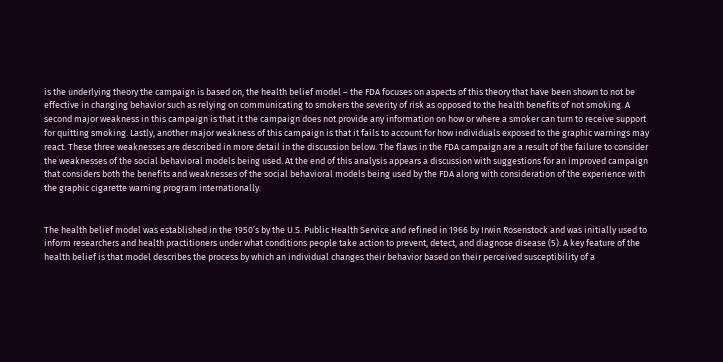is the underlying theory the campaign is based on, the health belief model – the FDA focuses on aspects of this theory that have been shown to not be effective in changing behavior such as relying on communicating to smokers the severity of risk as opposed to the health benefits of not smoking. A second major weakness in this campaign is that it the campaign does not provide any information on how or where a smoker can turn to receive support for quitting smoking. Lastly, another major weakness of this campaign is that it fails to account for how individuals exposed to the graphic warnings may react. These three weaknesses are described in more detail in the discussion below. The flaws in the FDA campaign are a result of the failure to consider the weaknesses of the social behavioral models being used. At the end of this analysis appears a discussion with suggestions for an improved campaign that considers both the benefits and weaknesses of the social behavioral models being used by the FDA along with consideration of the experience with the graphic cigarette warning program internationally.


The health belief model was established in the 1950’s by the U.S. Public Health Service and refined in 1966 by Irwin Rosenstock and was initially used to inform researchers and health practitioners under what conditions people take action to prevent, detect, and diagnose disease (5). A key feature of the health belief is that model describes the process by which an individual changes their behavior based on their perceived susceptibility of a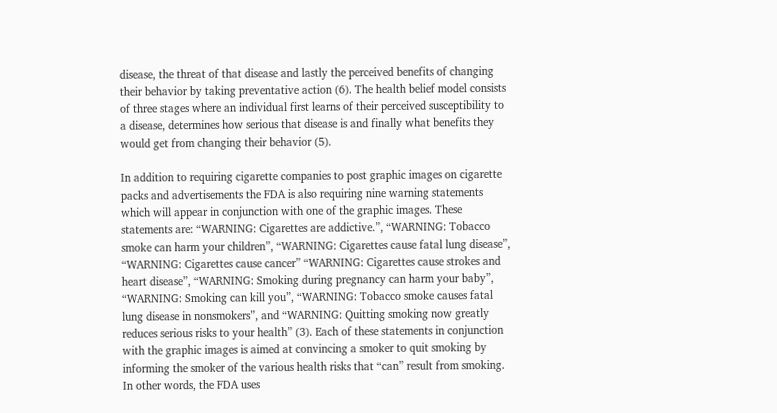disease, the threat of that disease and lastly the perceived benefits of changing their behavior by taking preventative action (6). The health belief model consists of three stages where an individual first learns of their perceived susceptibility to a disease, determines how serious that disease is and finally what benefits they would get from changing their behavior (5).

In addition to requiring cigarette companies to post graphic images on cigarette packs and advertisements the FDA is also requiring nine warning statements which will appear in conjunction with one of the graphic images. These statements are: “WARNING: Cigarettes are addictive.”, “WARNING: Tobacco smoke can harm your children”, “WARNING: Cigarettes cause fatal lung disease”, “WARNING: Cigarettes cause cancer” “WARNING: Cigarettes cause strokes and heart disease”, “WARNING: Smoking during pregnancy can harm your baby”, “WARNING: Smoking can kill you”, “WARNING: Tobacco smoke causes fatal lung disease in nonsmokers”, and “WARNING: Quitting smoking now greatly reduces serious risks to your health” (3). Each of these statements in conjunction with the graphic images is aimed at convincing a smoker to quit smoking by informing the smoker of the various health risks that “can” result from smoking. In other words, the FDA uses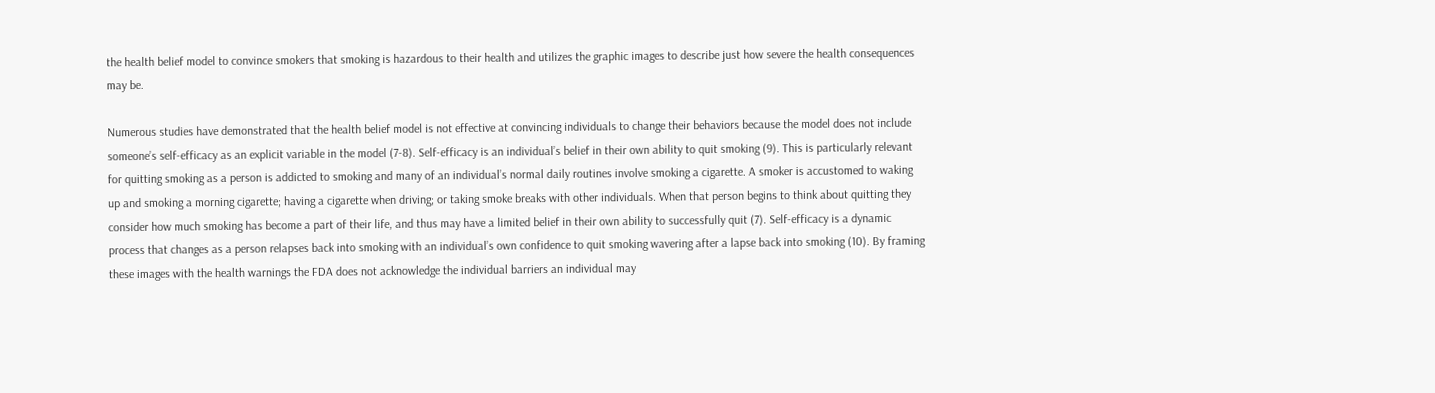the health belief model to convince smokers that smoking is hazardous to their health and utilizes the graphic images to describe just how severe the health consequences may be.

Numerous studies have demonstrated that the health belief model is not effective at convincing individuals to change their behaviors because the model does not include someone’s self-efficacy as an explicit variable in the model (7-8). Self-efficacy is an individual’s belief in their own ability to quit smoking (9). This is particularly relevant for quitting smoking as a person is addicted to smoking and many of an individual’s normal daily routines involve smoking a cigarette. A smoker is accustomed to waking up and smoking a morning cigarette; having a cigarette when driving; or taking smoke breaks with other individuals. When that person begins to think about quitting they consider how much smoking has become a part of their life, and thus may have a limited belief in their own ability to successfully quit (7). Self-efficacy is a dynamic process that changes as a person relapses back into smoking with an individual’s own confidence to quit smoking wavering after a lapse back into smoking (10). By framing these images with the health warnings the FDA does not acknowledge the individual barriers an individual may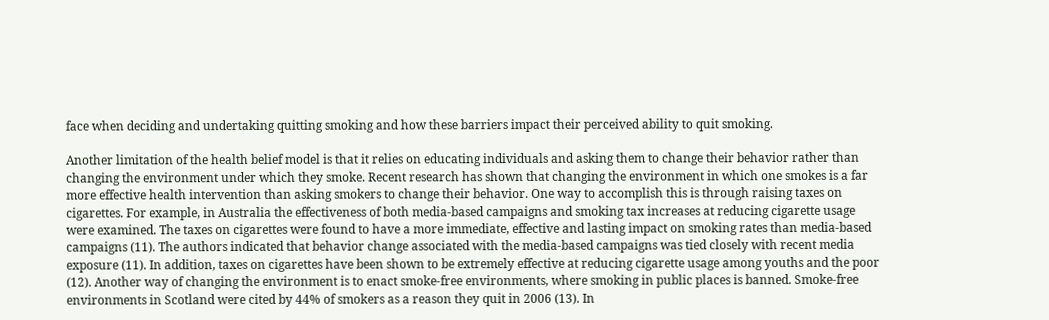face when deciding and undertaking quitting smoking and how these barriers impact their perceived ability to quit smoking.

Another limitation of the health belief model is that it relies on educating individuals and asking them to change their behavior rather than changing the environment under which they smoke. Recent research has shown that changing the environment in which one smokes is a far more effective health intervention than asking smokers to change their behavior. One way to accomplish this is through raising taxes on cigarettes. For example, in Australia the effectiveness of both media-based campaigns and smoking tax increases at reducing cigarette usage were examined. The taxes on cigarettes were found to have a more immediate, effective and lasting impact on smoking rates than media-based campaigns (11). The authors indicated that behavior change associated with the media-based campaigns was tied closely with recent media exposure (11). In addition, taxes on cigarettes have been shown to be extremely effective at reducing cigarette usage among youths and the poor (12). Another way of changing the environment is to enact smoke-free environments, where smoking in public places is banned. Smoke-free environments in Scotland were cited by 44% of smokers as a reason they quit in 2006 (13). In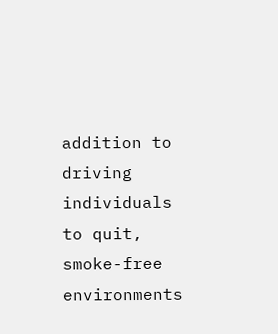addition to driving individuals to quit, smoke-free environments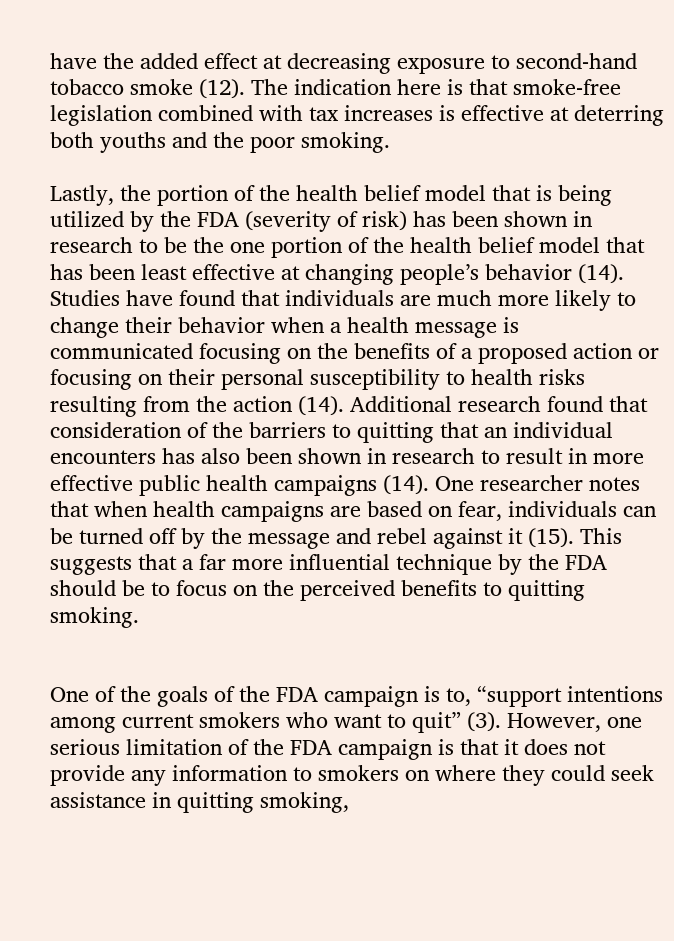have the added effect at decreasing exposure to second-hand tobacco smoke (12). The indication here is that smoke-free legislation combined with tax increases is effective at deterring both youths and the poor smoking.

Lastly, the portion of the health belief model that is being utilized by the FDA (severity of risk) has been shown in research to be the one portion of the health belief model that has been least effective at changing people’s behavior (14). Studies have found that individuals are much more likely to change their behavior when a health message is communicated focusing on the benefits of a proposed action or focusing on their personal susceptibility to health risks resulting from the action (14). Additional research found that consideration of the barriers to quitting that an individual encounters has also been shown in research to result in more effective public health campaigns (14). One researcher notes that when health campaigns are based on fear, individuals can be turned off by the message and rebel against it (15). This suggests that a far more influential technique by the FDA should be to focus on the perceived benefits to quitting smoking.


One of the goals of the FDA campaign is to, “support intentions among current smokers who want to quit” (3). However, one serious limitation of the FDA campaign is that it does not provide any information to smokers on where they could seek assistance in quitting smoking,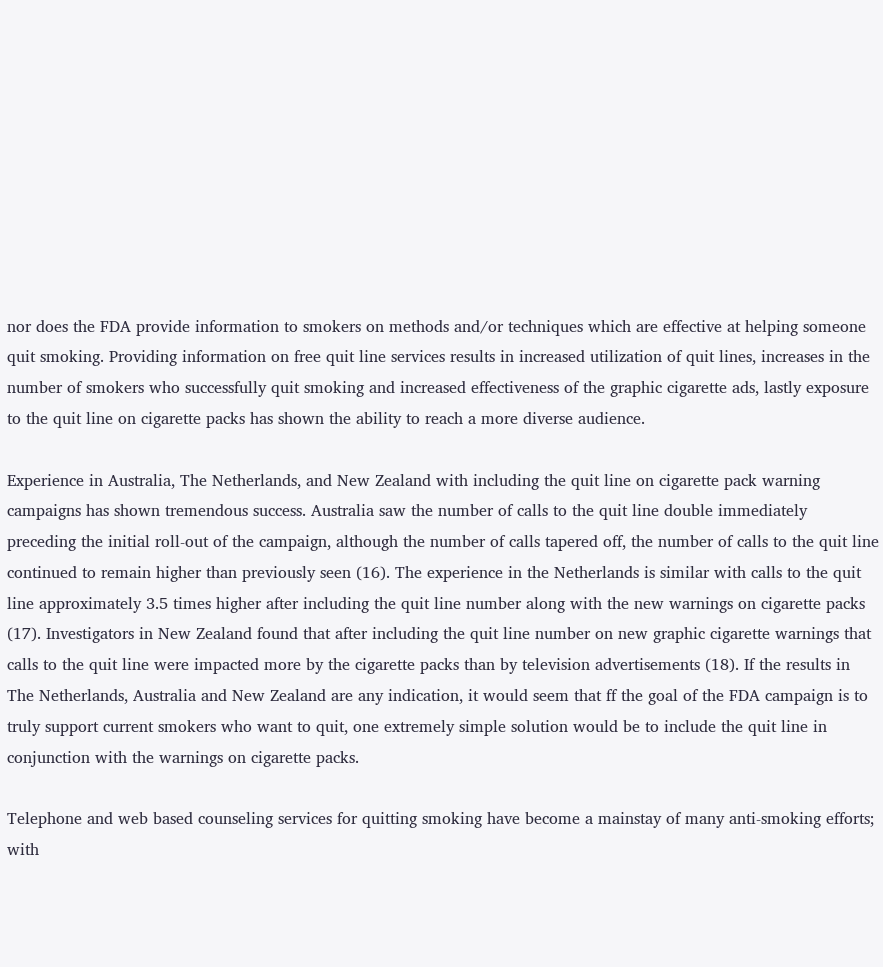nor does the FDA provide information to smokers on methods and/or techniques which are effective at helping someone quit smoking. Providing information on free quit line services results in increased utilization of quit lines, increases in the number of smokers who successfully quit smoking and increased effectiveness of the graphic cigarette ads, lastly exposure to the quit line on cigarette packs has shown the ability to reach a more diverse audience.

Experience in Australia, The Netherlands, and New Zealand with including the quit line on cigarette pack warning campaigns has shown tremendous success. Australia saw the number of calls to the quit line double immediately preceding the initial roll-out of the campaign, although the number of calls tapered off, the number of calls to the quit line continued to remain higher than previously seen (16). The experience in the Netherlands is similar with calls to the quit line approximately 3.5 times higher after including the quit line number along with the new warnings on cigarette packs (17). Investigators in New Zealand found that after including the quit line number on new graphic cigarette warnings that calls to the quit line were impacted more by the cigarette packs than by television advertisements (18). If the results in The Netherlands, Australia and New Zealand are any indication, it would seem that ff the goal of the FDA campaign is to truly support current smokers who want to quit, one extremely simple solution would be to include the quit line in conjunction with the warnings on cigarette packs.

Telephone and web based counseling services for quitting smoking have become a mainstay of many anti-smoking efforts; with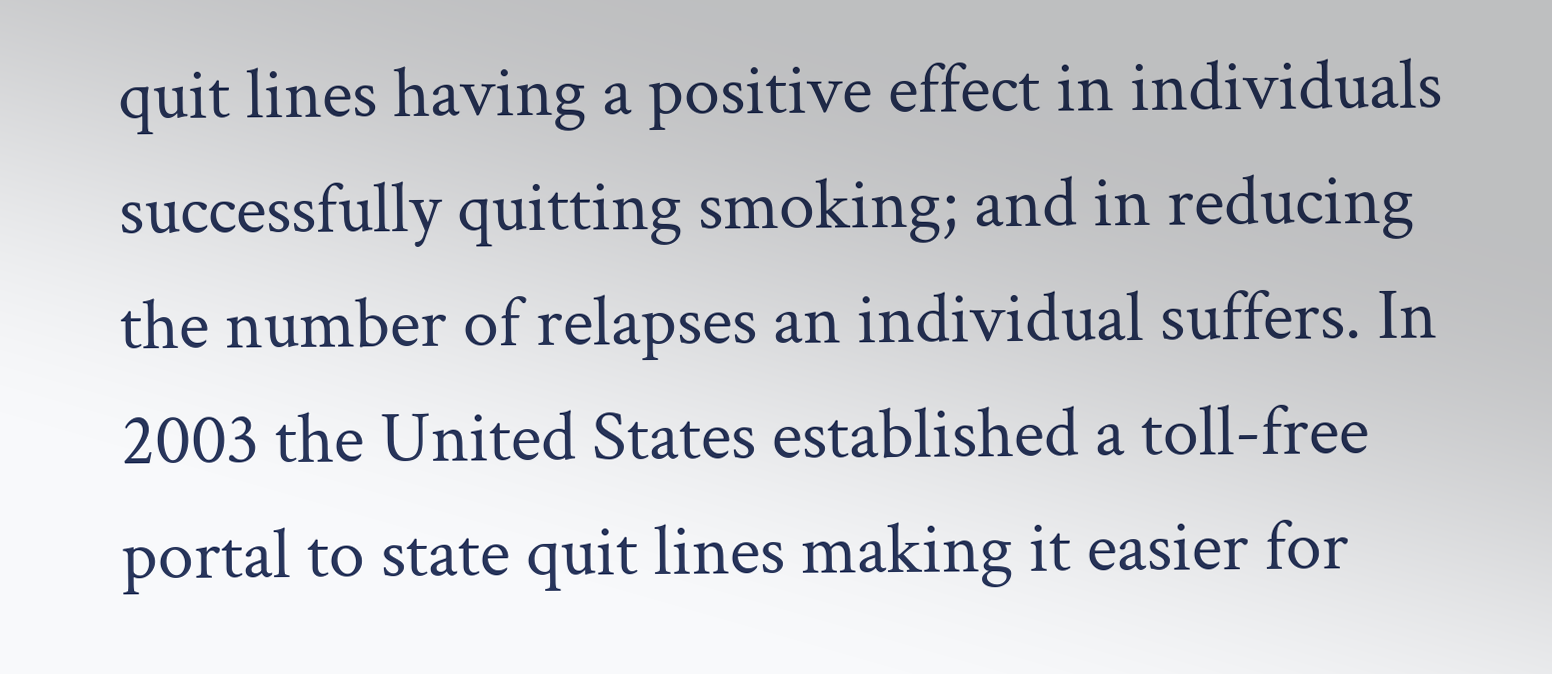quit lines having a positive effect in individuals successfully quitting smoking; and in reducing the number of relapses an individual suffers. In 2003 the United States established a toll-free portal to state quit lines making it easier for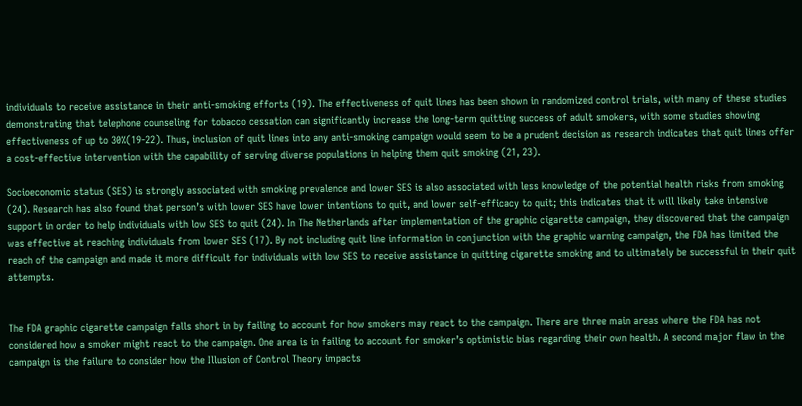individuals to receive assistance in their anti-smoking efforts (19). The effectiveness of quit lines has been shown in randomized control trials, with many of these studies demonstrating that telephone counseling for tobacco cessation can significantly increase the long-term quitting success of adult smokers, with some studies showing effectiveness of up to 30%(19-22). Thus, inclusion of quit lines into any anti-smoking campaign would seem to be a prudent decision as research indicates that quit lines offer a cost-effective intervention with the capability of serving diverse populations in helping them quit smoking (21, 23).

Socioeconomic status (SES) is strongly associated with smoking prevalence and lower SES is also associated with less knowledge of the potential health risks from smoking (24). Research has also found that person’s with lower SES have lower intentions to quit, and lower self-efficacy to quit; this indicates that it will likely take intensive support in order to help individuals with low SES to quit (24). In The Netherlands after implementation of the graphic cigarette campaign, they discovered that the campaign was effective at reaching individuals from lower SES (17). By not including quit line information in conjunction with the graphic warning campaign, the FDA has limited the reach of the campaign and made it more difficult for individuals with low SES to receive assistance in quitting cigarette smoking and to ultimately be successful in their quit attempts.


The FDA graphic cigarette campaign falls short in by failing to account for how smokers may react to the campaign. There are three main areas where the FDA has not considered how a smoker might react to the campaign. One area is in failing to account for smoker’s optimistic bias regarding their own health. A second major flaw in the campaign is the failure to consider how the Illusion of Control Theory impacts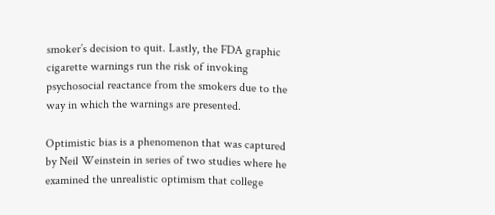smoker’s decision to quit. Lastly, the FDA graphic cigarette warnings run the risk of invoking psychosocial reactance from the smokers due to the way in which the warnings are presented.

Optimistic bias is a phenomenon that was captured by Neil Weinstein in series of two studies where he examined the unrealistic optimism that college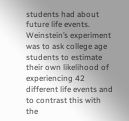students had about future life events. Weinstein’s experiment was to ask college age students to estimate their own likelihood of experiencing 42 different life events and to contrast this with the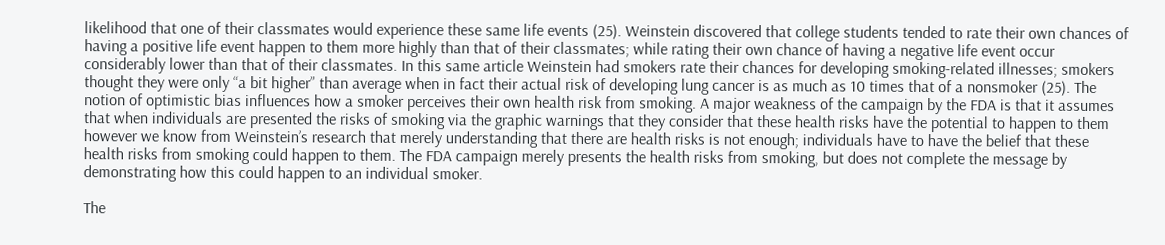likelihood that one of their classmates would experience these same life events (25). Weinstein discovered that college students tended to rate their own chances of having a positive life event happen to them more highly than that of their classmates; while rating their own chance of having a negative life event occur considerably lower than that of their classmates. In this same article Weinstein had smokers rate their chances for developing smoking-related illnesses; smokers thought they were only “a bit higher” than average when in fact their actual risk of developing lung cancer is as much as 10 times that of a nonsmoker (25). The notion of optimistic bias influences how a smoker perceives their own health risk from smoking. A major weakness of the campaign by the FDA is that it assumes that when individuals are presented the risks of smoking via the graphic warnings that they consider that these health risks have the potential to happen to them however we know from Weinstein’s research that merely understanding that there are health risks is not enough; individuals have to have the belief that these health risks from smoking could happen to them. The FDA campaign merely presents the health risks from smoking, but does not complete the message by demonstrating how this could happen to an individual smoker.

The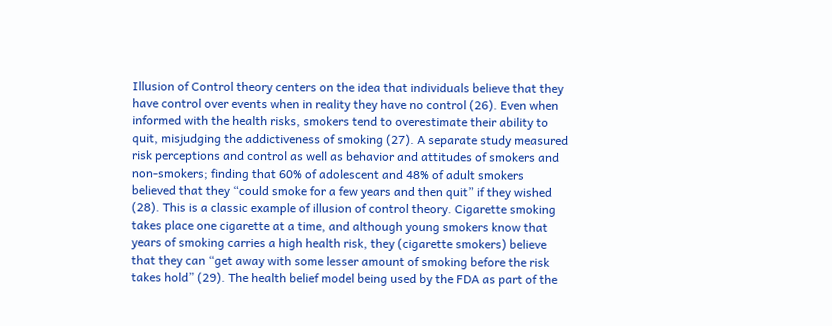Illusion of Control theory centers on the idea that individuals believe that they have control over events when in reality they have no control (26). Even when informed with the health risks, smokers tend to overestimate their ability to quit, misjudging the addictiveness of smoking (27). A separate study measured risk perceptions and control as well as behavior and attitudes of smokers and non-smokers; finding that 60% of adolescent and 48% of adult smokers believed that they “could smoke for a few years and then quit” if they wished (28). This is a classic example of illusion of control theory. Cigarette smoking takes place one cigarette at a time, and although young smokers know that years of smoking carries a high health risk, they (cigarette smokers) believe that they can “get away with some lesser amount of smoking before the risk takes hold” (29). The health belief model being used by the FDA as part of the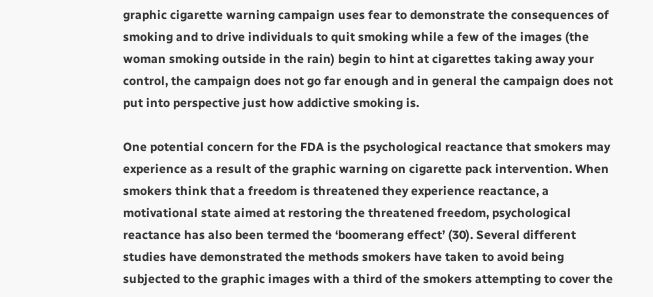graphic cigarette warning campaign uses fear to demonstrate the consequences of smoking and to drive individuals to quit smoking while a few of the images (the woman smoking outside in the rain) begin to hint at cigarettes taking away your control, the campaign does not go far enough and in general the campaign does not put into perspective just how addictive smoking is.

One potential concern for the FDA is the psychological reactance that smokers may experience as a result of the graphic warning on cigarette pack intervention. When smokers think that a freedom is threatened they experience reactance, a motivational state aimed at restoring the threatened freedom, psychological reactance has also been termed the ‘boomerang effect’ (30). Several different studies have demonstrated the methods smokers have taken to avoid being subjected to the graphic images with a third of the smokers attempting to cover the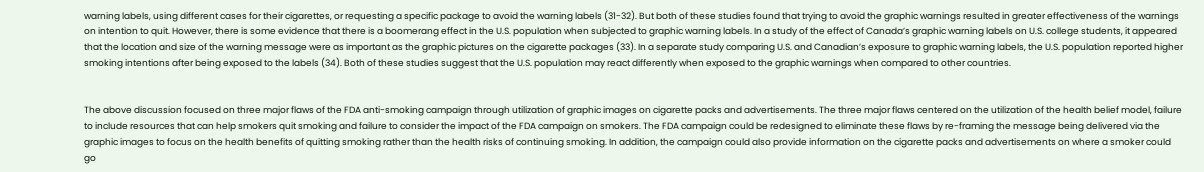warning labels, using different cases for their cigarettes, or requesting a specific package to avoid the warning labels (31-32). But both of these studies found that trying to avoid the graphic warnings resulted in greater effectiveness of the warnings on intention to quit. However, there is some evidence that there is a boomerang effect in the U.S. population when subjected to graphic warning labels. In a study of the effect of Canada’s graphic warning labels on U.S. college students, it appeared that the location and size of the warning message were as important as the graphic pictures on the cigarette packages (33). In a separate study comparing U.S. and Canadian’s exposure to graphic warning labels, the U.S. population reported higher smoking intentions after being exposed to the labels (34). Both of these studies suggest that the U.S. population may react differently when exposed to the graphic warnings when compared to other countries.


The above discussion focused on three major flaws of the FDA anti-smoking campaign through utilization of graphic images on cigarette packs and advertisements. The three major flaws centered on the utilization of the health belief model, failure to include resources that can help smokers quit smoking and failure to consider the impact of the FDA campaign on smokers. The FDA campaign could be redesigned to eliminate these flaws by re-framing the message being delivered via the graphic images to focus on the health benefits of quitting smoking rather than the health risks of continuing smoking. In addition, the campaign could also provide information on the cigarette packs and advertisements on where a smoker could go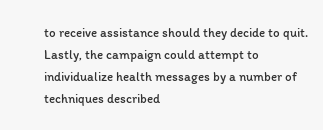to receive assistance should they decide to quit. Lastly, the campaign could attempt to individualize health messages by a number of techniques described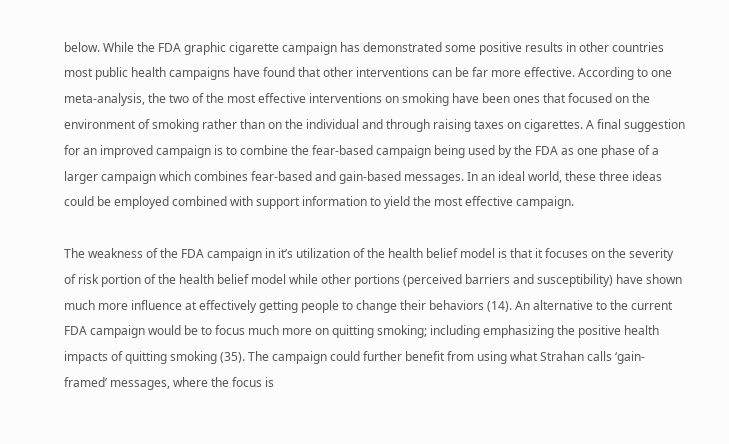below. While the FDA graphic cigarette campaign has demonstrated some positive results in other countries most public health campaigns have found that other interventions can be far more effective. According to one meta-analysis, the two of the most effective interventions on smoking have been ones that focused on the environment of smoking rather than on the individual and through raising taxes on cigarettes. A final suggestion for an improved campaign is to combine the fear-based campaign being used by the FDA as one phase of a larger campaign which combines fear-based and gain-based messages. In an ideal world, these three ideas could be employed combined with support information to yield the most effective campaign.

The weakness of the FDA campaign in it’s utilization of the health belief model is that it focuses on the severity of risk portion of the health belief model while other portions (perceived barriers and susceptibility) have shown much more influence at effectively getting people to change their behaviors (14). An alternative to the current FDA campaign would be to focus much more on quitting smoking; including emphasizing the positive health impacts of quitting smoking (35). The campaign could further benefit from using what Strahan calls ‘gain-framed’ messages, where the focus is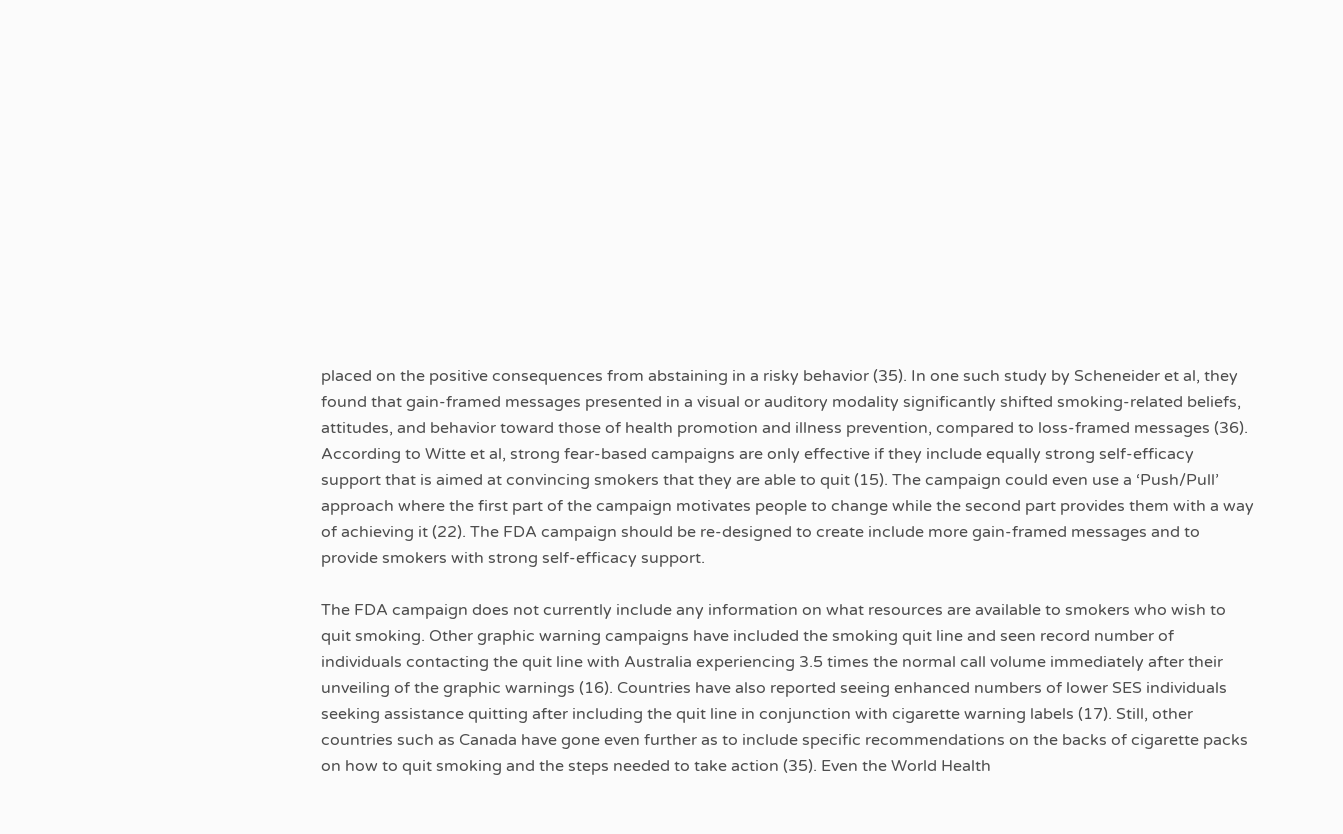placed on the positive consequences from abstaining in a risky behavior (35). In one such study by Scheneider et al, they found that gain-framed messages presented in a visual or auditory modality significantly shifted smoking-related beliefs, attitudes, and behavior toward those of health promotion and illness prevention, compared to loss-framed messages (36). According to Witte et al, strong fear-based campaigns are only effective if they include equally strong self-efficacy support that is aimed at convincing smokers that they are able to quit (15). The campaign could even use a ‘Push/Pull’ approach where the first part of the campaign motivates people to change while the second part provides them with a way of achieving it (22). The FDA campaign should be re-designed to create include more gain-framed messages and to provide smokers with strong self-efficacy support.

The FDA campaign does not currently include any information on what resources are available to smokers who wish to quit smoking. Other graphic warning campaigns have included the smoking quit line and seen record number of individuals contacting the quit line with Australia experiencing 3.5 times the normal call volume immediately after their unveiling of the graphic warnings (16). Countries have also reported seeing enhanced numbers of lower SES individuals seeking assistance quitting after including the quit line in conjunction with cigarette warning labels (17). Still, other countries such as Canada have gone even further as to include specific recommendations on the backs of cigarette packs on how to quit smoking and the steps needed to take action (35). Even the World Health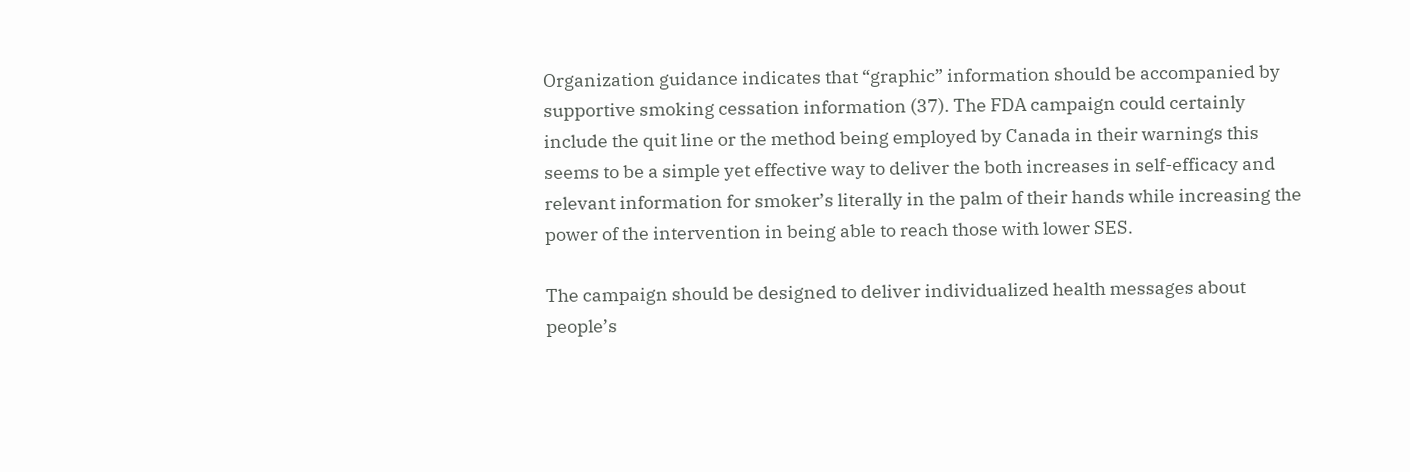Organization guidance indicates that “graphic” information should be accompanied by supportive smoking cessation information (37). The FDA campaign could certainly include the quit line or the method being employed by Canada in their warnings this seems to be a simple yet effective way to deliver the both increases in self-efficacy and relevant information for smoker’s literally in the palm of their hands while increasing the power of the intervention in being able to reach those with lower SES.

The campaign should be designed to deliver individualized health messages about people’s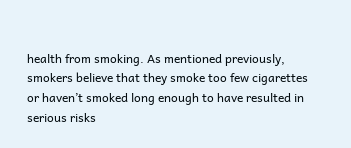health from smoking. As mentioned previously, smokers believe that they smoke too few cigarettes or haven’t smoked long enough to have resulted in serious risks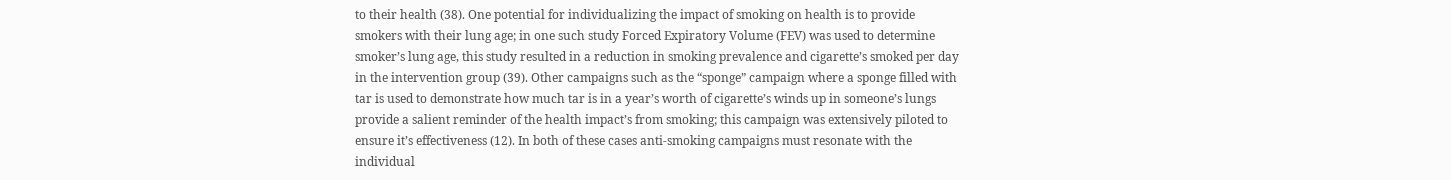to their health (38). One potential for individualizing the impact of smoking on health is to provide smokers with their lung age; in one such study Forced Expiratory Volume (FEV) was used to determine smoker’s lung age, this study resulted in a reduction in smoking prevalence and cigarette’s smoked per day in the intervention group (39). Other campaigns such as the “sponge” campaign where a sponge filled with tar is used to demonstrate how much tar is in a year’s worth of cigarette’s winds up in someone’s lungs provide a salient reminder of the health impact’s from smoking; this campaign was extensively piloted to ensure it’s effectiveness (12). In both of these cases anti-smoking campaigns must resonate with the individual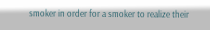smoker in order for a smoker to realize their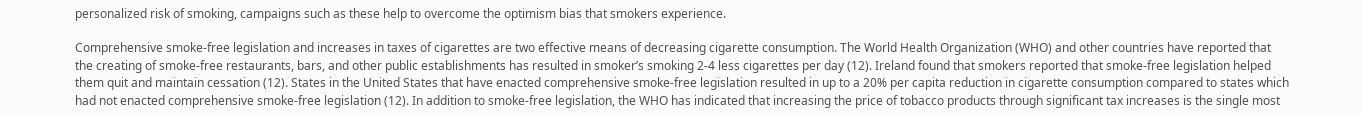personalized risk of smoking, campaigns such as these help to overcome the optimism bias that smokers experience.

Comprehensive smoke-free legislation and increases in taxes of cigarettes are two effective means of decreasing cigarette consumption. The World Health Organization (WHO) and other countries have reported that the creating of smoke-free restaurants, bars, and other public establishments has resulted in smoker’s smoking 2-4 less cigarettes per day (12). Ireland found that smokers reported that smoke-free legislation helped them quit and maintain cessation (12). States in the United States that have enacted comprehensive smoke-free legislation resulted in up to a 20% per capita reduction in cigarette consumption compared to states which had not enacted comprehensive smoke-free legislation (12). In addition to smoke-free legislation, the WHO has indicated that increasing the price of tobacco products through significant tax increases is the single most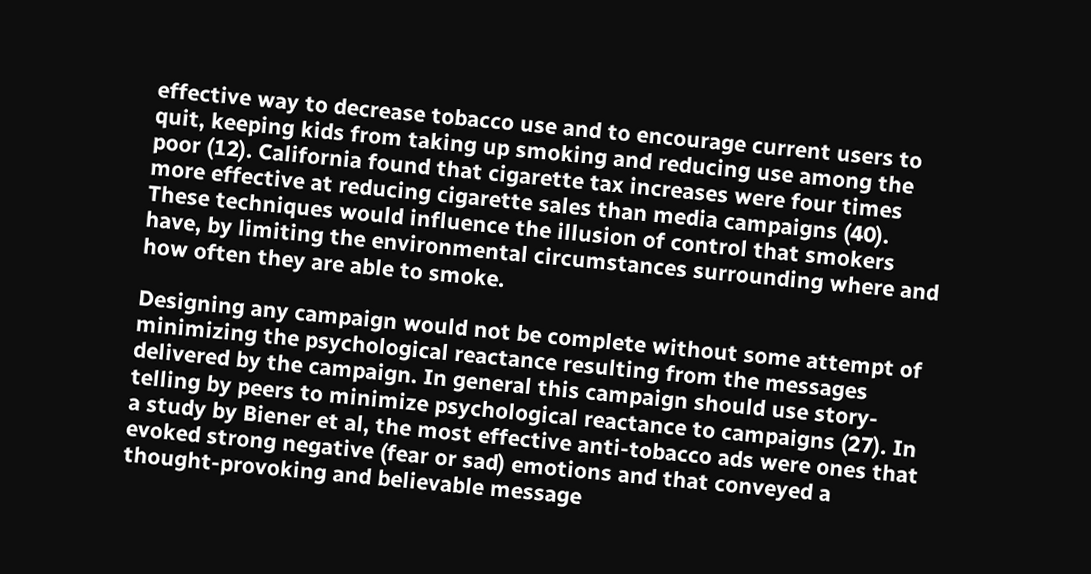effective way to decrease tobacco use and to encourage current users to quit, keeping kids from taking up smoking and reducing use among the poor (12). California found that cigarette tax increases were four times more effective at reducing cigarette sales than media campaigns (40). These techniques would influence the illusion of control that smokers have, by limiting the environmental circumstances surrounding where and how often they are able to smoke.

Designing any campaign would not be complete without some attempt of minimizing the psychological reactance resulting from the messages delivered by the campaign. In general this campaign should use story-telling by peers to minimize psychological reactance to campaigns (27). In a study by Biener et al, the most effective anti-tobacco ads were ones that evoked strong negative (fear or sad) emotions and that conveyed a thought-provoking and believable message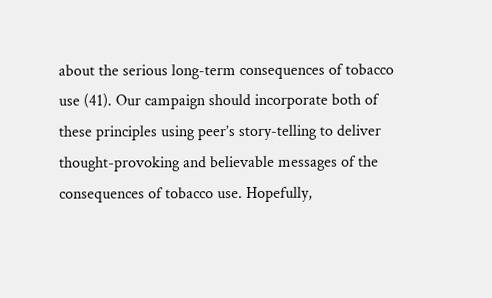about the serious long-term consequences of tobacco use (41). Our campaign should incorporate both of these principles using peer’s story-telling to deliver thought-provoking and believable messages of the consequences of tobacco use. Hopefully,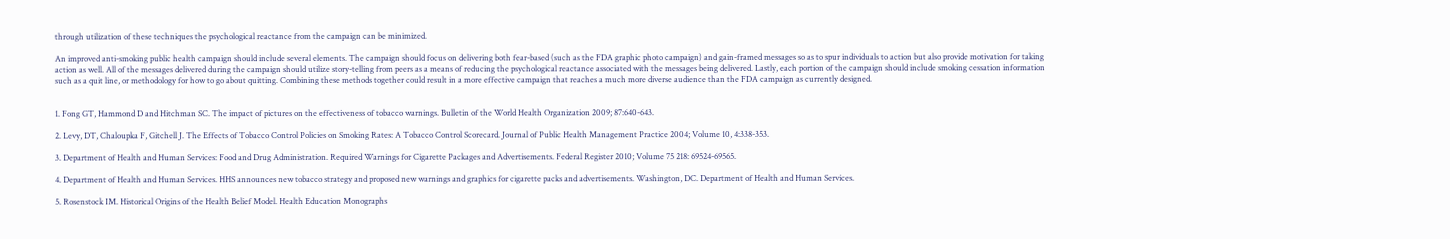through utilization of these techniques the psychological reactance from the campaign can be minimized.

An improved anti-smoking public health campaign should include several elements. The campaign should focus on delivering both fear-based (such as the FDA graphic photo campaign) and gain-framed messages so as to spur individuals to action but also provide motivation for taking action as well. All of the messages delivered during the campaign should utilize story-telling from peers as a means of reducing the psychological reactance associated with the messages being delivered. Lastly, each portion of the campaign should include smoking cessation information such as a quit line, or methodology for how to go about quitting. Combining these methods together could result in a more effective campaign that reaches a much more diverse audience than the FDA campaign as currently designed.


1. Fong GT, Hammond D and Hitchman SC. The impact of pictures on the effectiveness of tobacco warnings. Bulletin of the World Health Organization 2009; 87:640-643.

2. Levy, DT, Chaloupka F, Gitchell J. The Effects of Tobacco Control Policies on Smoking Rates: A Tobacco Control Scorecard. Journal of Public Health Management Practice 2004; Volume 10, 4:338-353.

3. Department of Health and Human Services: Food and Drug Administration. Required Warnings for Cigarette Packages and Advertisements. Federal Register 2010; Volume 75 218: 69524-69565.

4. Department of Health and Human Services. HHS announces new tobacco strategy and proposed new warnings and graphics for cigarette packs and advertisements. Washington, DC. Department of Health and Human Services.

5. Rosenstock IM. Historical Origins of the Health Belief Model. Health Education Monographs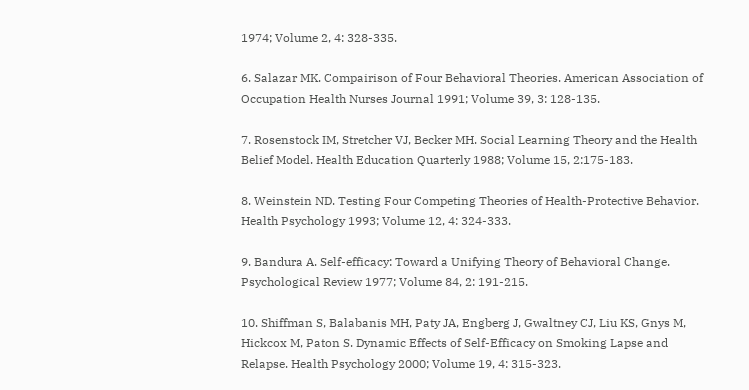1974; Volume 2, 4: 328-335.

6. Salazar MK. Compairison of Four Behavioral Theories. American Association of Occupation Health Nurses Journal 1991; Volume 39, 3: 128-135.

7. Rosenstock IM, Stretcher VJ, Becker MH. Social Learning Theory and the Health Belief Model. Health Education Quarterly 1988; Volume 15, 2:175-183.

8. Weinstein ND. Testing Four Competing Theories of Health-Protective Behavior. Health Psychology 1993; Volume 12, 4: 324-333.

9. Bandura A. Self-efficacy: Toward a Unifying Theory of Behavioral Change. Psychological Review 1977; Volume 84, 2: 191-215.

10. Shiffman S, Balabanis MH, Paty JA, Engberg J, Gwaltney CJ, Liu KS, Gnys M, Hickcox M, Paton S. Dynamic Effects of Self-Efficacy on Smoking Lapse and Relapse. Health Psychology 2000; Volume 19, 4: 315-323.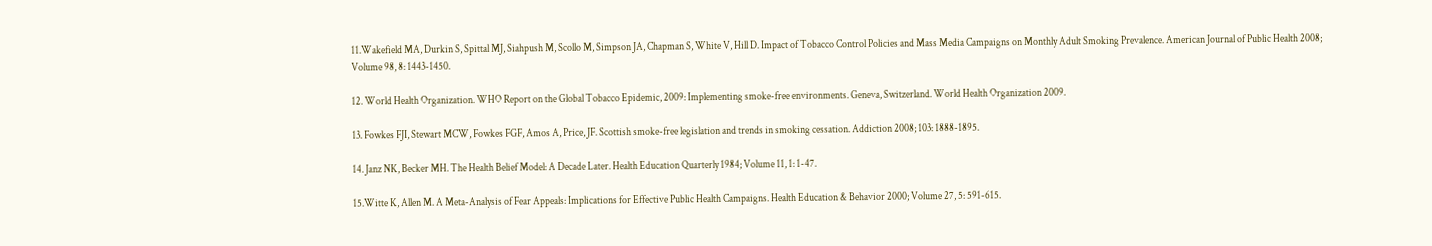11.Wakefield MA, Durkin S, Spittal MJ, Siahpush M, Scollo M, Simpson JA, Chapman S, White V, Hill D. Impact of Tobacco Control Policies and Mass Media Campaigns on Monthly Adult Smoking Prevalence. American Journal of Public Health 2008; Volume 98, 8: 1443-1450.

12. World Health Organization. WHO Report on the Global Tobacco Epidemic, 2009: Implementing smoke-free environments. Geneva, Switzerland. World Health Organization 2009.

13. Fowkes FJI, Stewart MCW, Fowkes FGF, Amos A, Price, JF. Scottish smoke-free legislation and trends in smoking cessation. Addiction 2008; 103: 1888-1895.

14. Janz NK, Becker MH. The Health Belief Model: A Decade Later. Health Education Quarterly 1984; Volume 11, 1: 1-47.

15.Witte K, Allen M. A Meta-Analysis of Fear Appeals: Implications for Effective Public Health Campaigns. Health Education & Behavior 2000; Volume 27, 5: 591-615.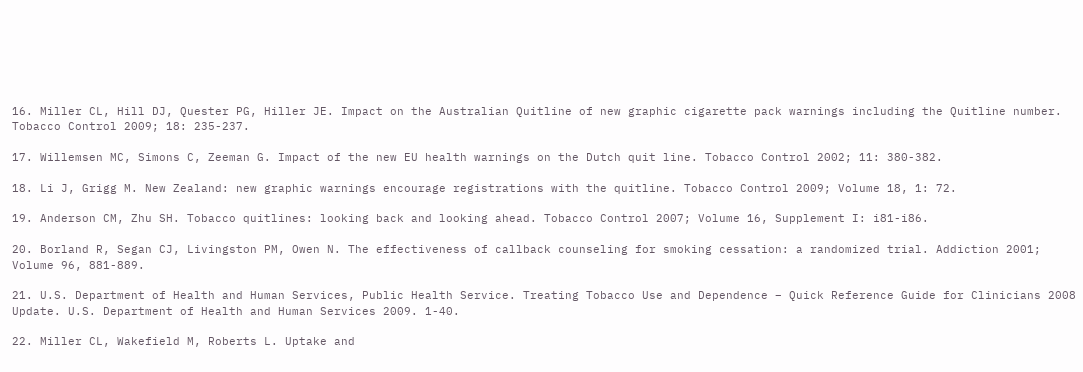16. Miller CL, Hill DJ, Quester PG, Hiller JE. Impact on the Australian Quitline of new graphic cigarette pack warnings including the Quitline number. Tobacco Control 2009; 18: 235-237.

17. Willemsen MC, Simons C, Zeeman G. Impact of the new EU health warnings on the Dutch quit line. Tobacco Control 2002; 11: 380-382.

18. Li J, Grigg M. New Zealand: new graphic warnings encourage registrations with the quitline. Tobacco Control 2009; Volume 18, 1: 72.

19. Anderson CM, Zhu SH. Tobacco quitlines: looking back and looking ahead. Tobacco Control 2007; Volume 16, Supplement I: i81-i86.

20. Borland R, Segan CJ, Livingston PM, Owen N. The effectiveness of callback counseling for smoking cessation: a randomized trial. Addiction 2001; Volume 96, 881-889.

21. U.S. Department of Health and Human Services, Public Health Service. Treating Tobacco Use and Dependence – Quick Reference Guide for Clinicians 2008 Update. U.S. Department of Health and Human Services 2009. 1-40.

22. Miller CL, Wakefield M, Roberts L. Uptake and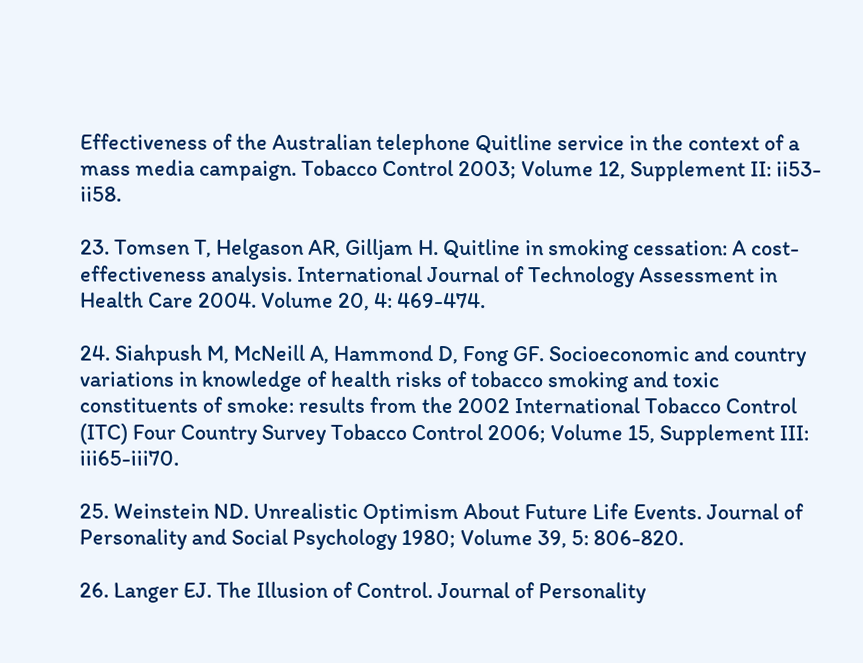Effectiveness of the Australian telephone Quitline service in the context of a mass media campaign. Tobacco Control 2003; Volume 12, Supplement II: ii53-ii58.

23. Tomsen T, Helgason AR, Gilljam H. Quitline in smoking cessation: A cost-effectiveness analysis. International Journal of Technology Assessment in Health Care 2004. Volume 20, 4: 469-474.

24. Siahpush M, McNeill A, Hammond D, Fong GF. Socioeconomic and country variations in knowledge of health risks of tobacco smoking and toxic constituents of smoke: results from the 2002 International Tobacco Control (ITC) Four Country Survey Tobacco Control 2006; Volume 15, Supplement III: iii65-iii70.

25. Weinstein ND. Unrealistic Optimism About Future Life Events. Journal of Personality and Social Psychology 1980; Volume 39, 5: 806-820.

26. Langer EJ. The Illusion of Control. Journal of Personality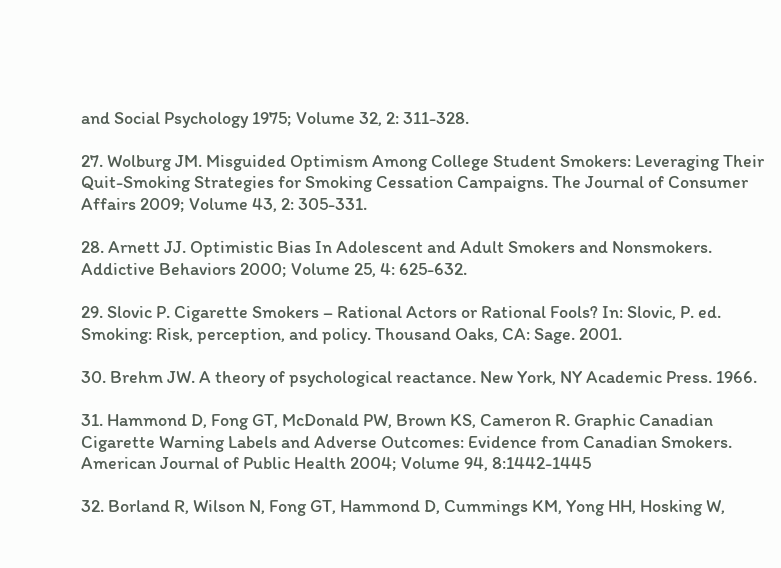and Social Psychology 1975; Volume 32, 2: 311-328.

27. Wolburg JM. Misguided Optimism Among College Student Smokers: Leveraging Their Quit-Smoking Strategies for Smoking Cessation Campaigns. The Journal of Consumer Affairs 2009; Volume 43, 2: 305-331.

28. Arnett JJ. Optimistic Bias In Adolescent and Adult Smokers and Nonsmokers. Addictive Behaviors 2000; Volume 25, 4: 625-632.

29. Slovic P. Cigarette Smokers – Rational Actors or Rational Fools? In: Slovic, P. ed. Smoking: Risk, perception, and policy. Thousand Oaks, CA: Sage. 2001.

30. Brehm JW. A theory of psychological reactance. New York, NY Academic Press. 1966.

31. Hammond D, Fong GT, McDonald PW, Brown KS, Cameron R. Graphic Canadian Cigarette Warning Labels and Adverse Outcomes: Evidence from Canadian Smokers. American Journal of Public Health 2004; Volume 94, 8:1442-1445

32. Borland R, Wilson N, Fong GT, Hammond D, Cummings KM, Yong HH, Hosking W,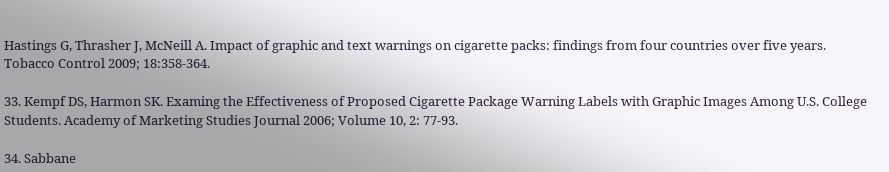Hastings G, Thrasher J, McNeill A. Impact of graphic and text warnings on cigarette packs: findings from four countries over five years. Tobacco Control 2009; 18:358-364.

33. Kempf DS, Harmon SK. Examing the Effectiveness of Proposed Cigarette Package Warning Labels with Graphic Images Among U.S. College Students. Academy of Marketing Studies Journal 2006; Volume 10, 2: 77-93.

34. Sabbane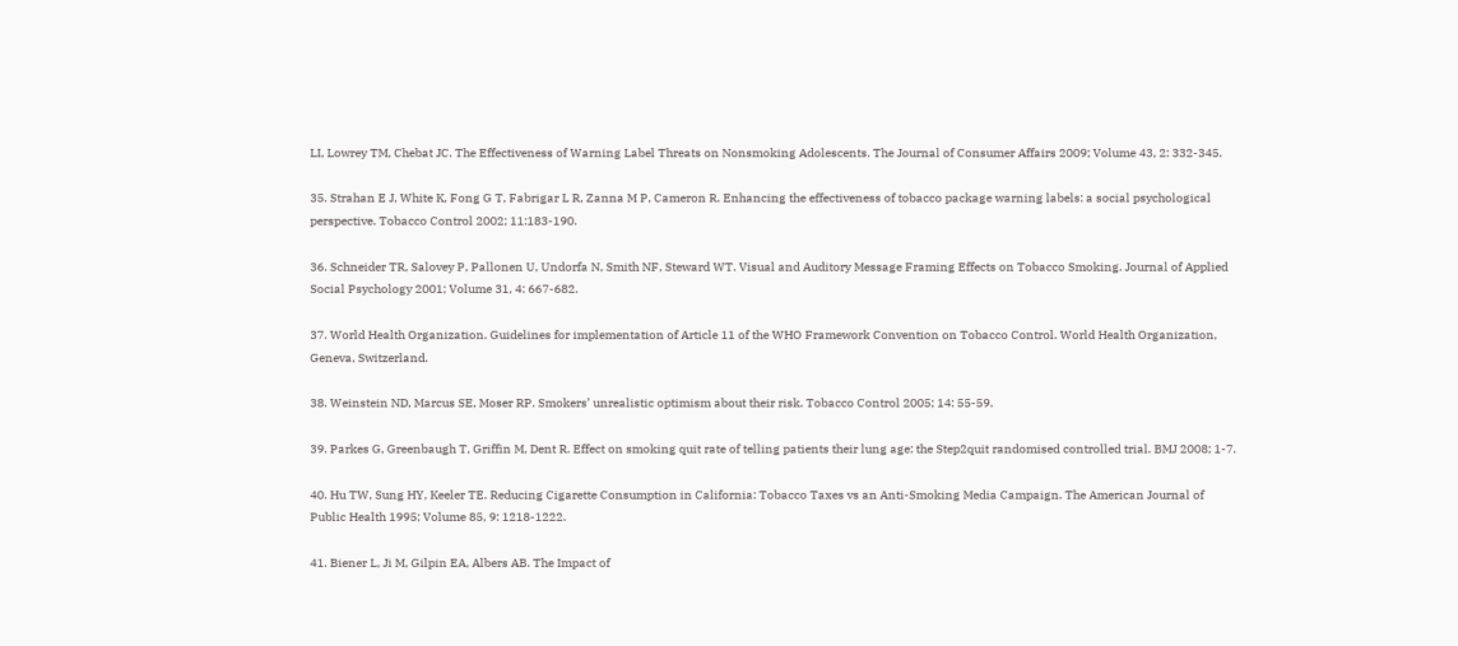LI, Lowrey TM, Chebat JC. The Effectiveness of Warning Label Threats on Nonsmoking Adolescents. The Journal of Consumer Affairs 2009; Volume 43, 2: 332-345.

35. Strahan E J, White K, Fong G T, Fabrigar L R, Zanna M P, Cameron R. Enhancing the effectiveness of tobacco package warning labels: a social psychological perspective. Tobacco Control 2002; 11:183-190.

36. Schneider TR, Salovey P, Pallonen U, Undorfa N, Smith NF, Steward WT. Visual and Auditory Message Framing Effects on Tobacco Smoking. Journal of Applied Social Psychology 2001; Volume 31, 4: 667-682.

37. World Health Organization. Guidelines for implementation of Article 11 of the WHO Framework Convention on Tobacco Control. World Health Organization, Geneva, Switzerland.

38. Weinstein ND, Marcus SE, Moser RP. Smokers’ unrealistic optimism about their risk. Tobacco Control 2005; 14: 55-59.

39. Parkes G, Greenbaugh T, Griffin M, Dent R. Effect on smoking quit rate of telling patients their lung age: the Step2quit randomised controlled trial. BMJ 2008; 1-7.

40. Hu TW, Sung HY, Keeler TE. Reducing Cigarette Consumption in California: Tobacco Taxes vs an Anti-Smoking Media Campaign. The American Journal of Public Health 1995; Volume 85, 9: 1218-1222.

41. Biener L, Ji M, Gilpin EA, Albers AB. The Impact of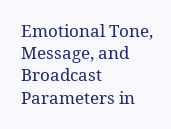Emotional Tone, Message, and Broadcast Parameters in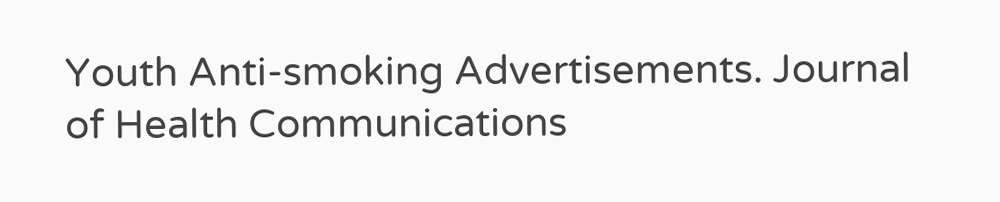Youth Anti-smoking Advertisements. Journal of Health Communications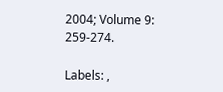2004; Volume 9: 259-274.

Labels: ,